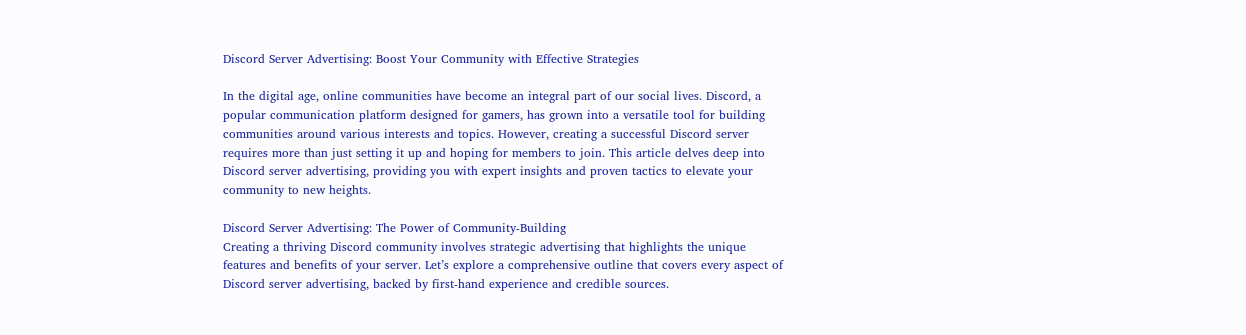Discord Server Advertising: Boost Your Community with Effective Strategies

In the digital age, online communities have become an integral part of our social lives. Discord, a popular communication platform designed for gamers, has grown into a versatile tool for building communities around various interests and topics. However, creating a successful Discord server requires more than just setting it up and hoping for members to join. This article delves deep into Discord server advertising, providing you with expert insights and proven tactics to elevate your community to new heights.

Discord Server Advertising: The Power of Community-Building
Creating a thriving Discord community involves strategic advertising that highlights the unique features and benefits of your server. Let’s explore a comprehensive outline that covers every aspect of Discord server advertising, backed by first-hand experience and credible sources.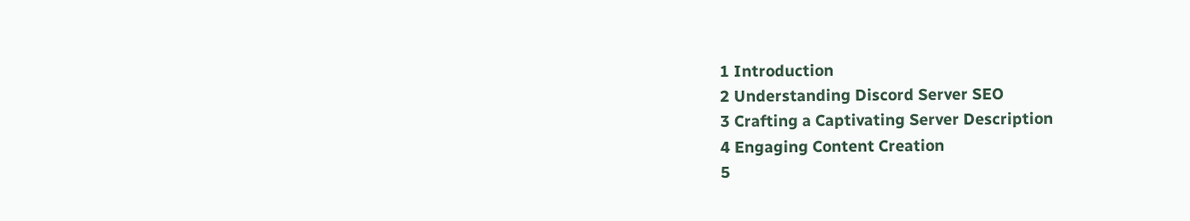1 Introduction
2 Understanding Discord Server SEO
3 Crafting a Captivating Server Description
4 Engaging Content Creation
5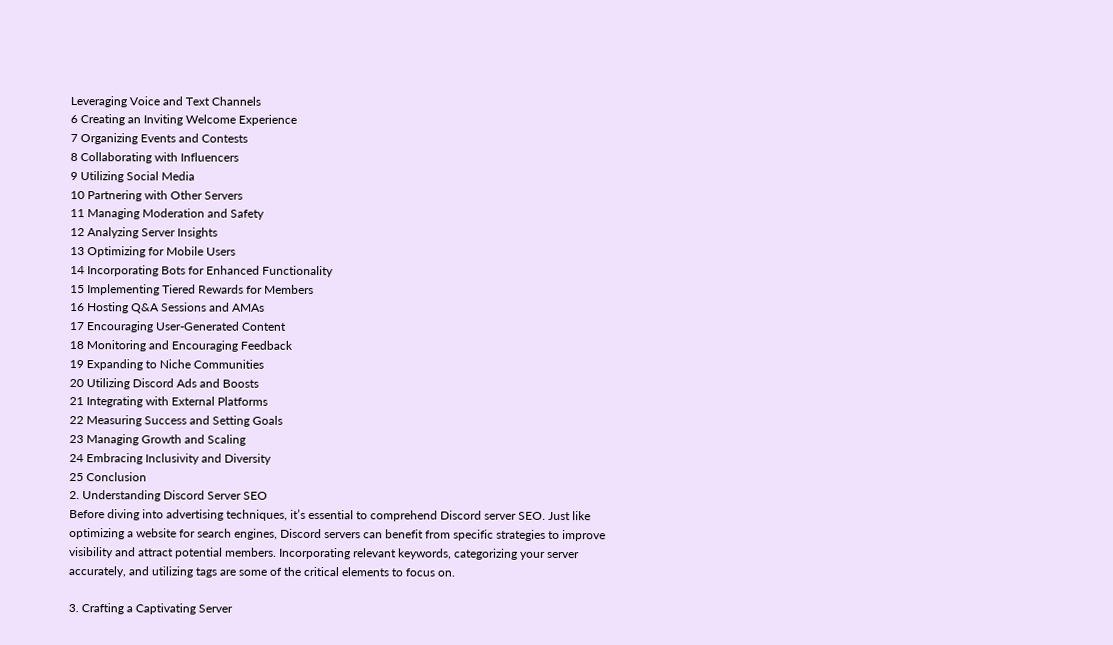Leveraging Voice and Text Channels
6 Creating an Inviting Welcome Experience
7 Organizing Events and Contests
8 Collaborating with Influencers
9 Utilizing Social Media
10 Partnering with Other Servers
11 Managing Moderation and Safety
12 Analyzing Server Insights
13 Optimizing for Mobile Users
14 Incorporating Bots for Enhanced Functionality
15 Implementing Tiered Rewards for Members
16 Hosting Q&A Sessions and AMAs
17 Encouraging User-Generated Content
18 Monitoring and Encouraging Feedback
19 Expanding to Niche Communities
20 Utilizing Discord Ads and Boosts
21 Integrating with External Platforms
22 Measuring Success and Setting Goals
23 Managing Growth and Scaling
24 Embracing Inclusivity and Diversity
25 Conclusion
2. Understanding Discord Server SEO
Before diving into advertising techniques, it’s essential to comprehend Discord server SEO. Just like optimizing a website for search engines, Discord servers can benefit from specific strategies to improve visibility and attract potential members. Incorporating relevant keywords, categorizing your server accurately, and utilizing tags are some of the critical elements to focus on.

3. Crafting a Captivating Server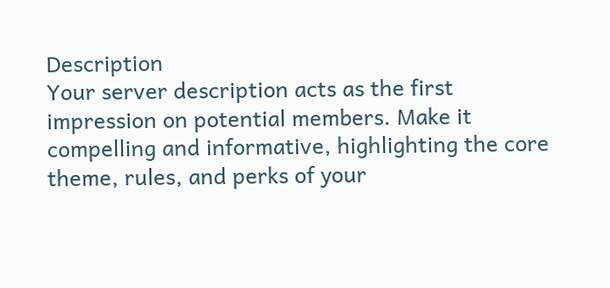Description
Your server description acts as the first impression on potential members. Make it compelling and informative, highlighting the core theme, rules, and perks of your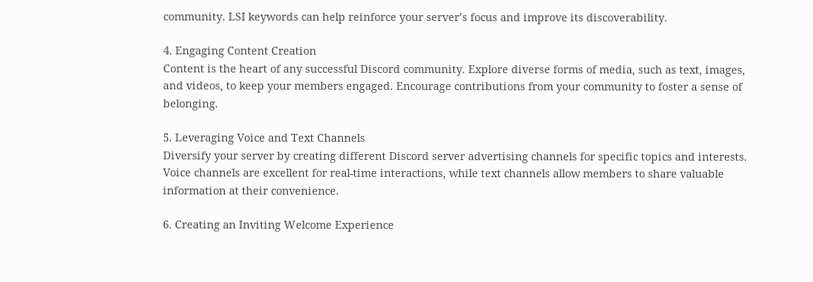community. LSI keywords can help reinforce your server’s focus and improve its discoverability.

4. Engaging Content Creation
Content is the heart of any successful Discord community. Explore diverse forms of media, such as text, images, and videos, to keep your members engaged. Encourage contributions from your community to foster a sense of belonging.

5. Leveraging Voice and Text Channels
Diversify your server by creating different Discord server advertising channels for specific topics and interests. Voice channels are excellent for real-time interactions, while text channels allow members to share valuable information at their convenience.

6. Creating an Inviting Welcome Experience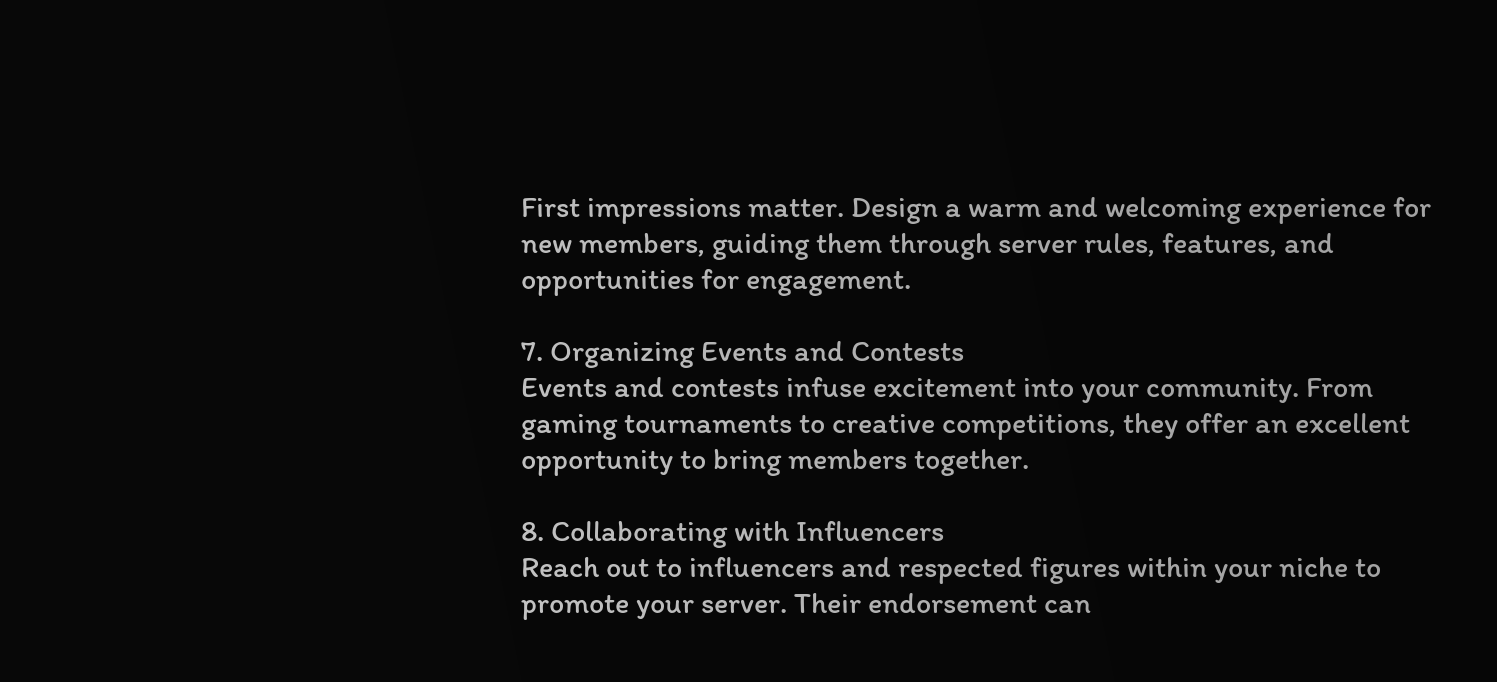First impressions matter. Design a warm and welcoming experience for new members, guiding them through server rules, features, and opportunities for engagement.

7. Organizing Events and Contests
Events and contests infuse excitement into your community. From gaming tournaments to creative competitions, they offer an excellent opportunity to bring members together.

8. Collaborating with Influencers
Reach out to influencers and respected figures within your niche to promote your server. Their endorsement can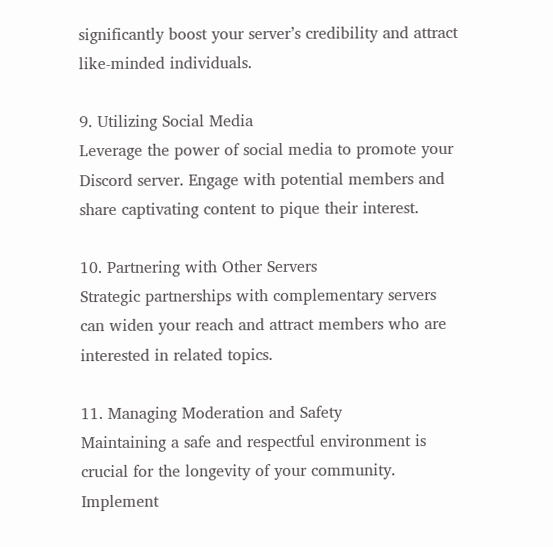significantly boost your server’s credibility and attract like-minded individuals.

9. Utilizing Social Media
Leverage the power of social media to promote your Discord server. Engage with potential members and share captivating content to pique their interest.

10. Partnering with Other Servers
Strategic partnerships with complementary servers can widen your reach and attract members who are interested in related topics.

11. Managing Moderation and Safety
Maintaining a safe and respectful environment is crucial for the longevity of your community. Implement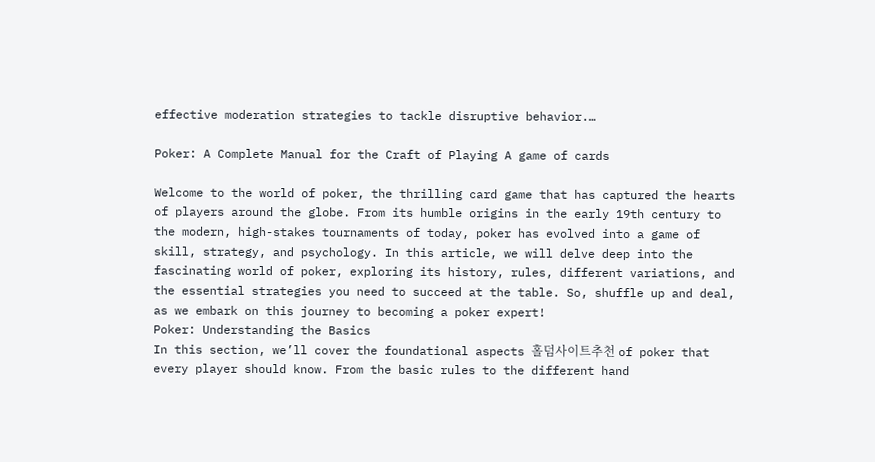effective moderation strategies to tackle disruptive behavior.…

Poker: A Complete Manual for the Craft of Playing A game of cards

Welcome to the world of poker, the thrilling card game that has captured the hearts of players around the globe. From its humble origins in the early 19th century to the modern, high-stakes tournaments of today, poker has evolved into a game of skill, strategy, and psychology. In this article, we will delve deep into the fascinating world of poker, exploring its history, rules, different variations, and the essential strategies you need to succeed at the table. So, shuffle up and deal, as we embark on this journey to becoming a poker expert!
Poker: Understanding the Basics
In this section, we’ll cover the foundational aspects 홀덤사이트추천 of poker that every player should know. From the basic rules to the different hand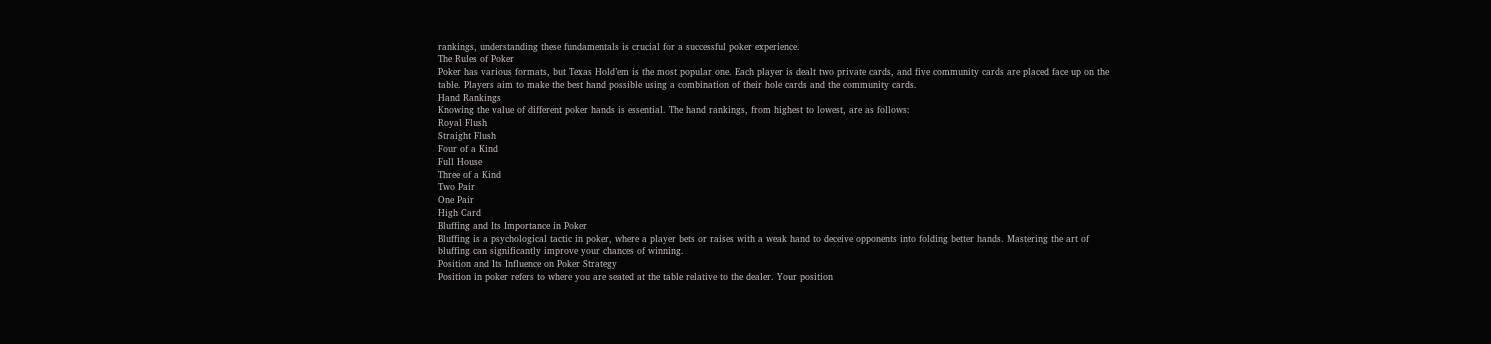rankings, understanding these fundamentals is crucial for a successful poker experience.
The Rules of Poker
Poker has various formats, but Texas Hold’em is the most popular one. Each player is dealt two private cards, and five community cards are placed face up on the table. Players aim to make the best hand possible using a combination of their hole cards and the community cards.
Hand Rankings
Knowing the value of different poker hands is essential. The hand rankings, from highest to lowest, are as follows:
Royal Flush
Straight Flush
Four of a Kind
Full House
Three of a Kind
Two Pair
One Pair
High Card
Bluffing and Its Importance in Poker
Bluffing is a psychological tactic in poker, where a player bets or raises with a weak hand to deceive opponents into folding better hands. Mastering the art of bluffing can significantly improve your chances of winning.
Position and Its Influence on Poker Strategy
Position in poker refers to where you are seated at the table relative to the dealer. Your position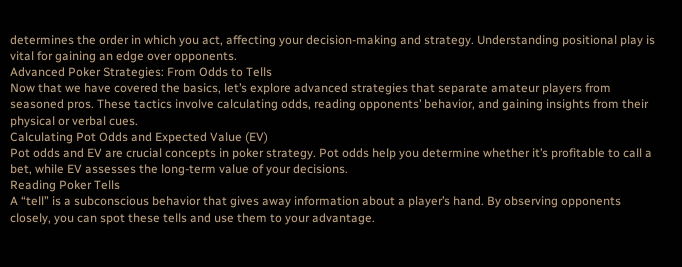determines the order in which you act, affecting your decision-making and strategy. Understanding positional play is vital for gaining an edge over opponents.
Advanced Poker Strategies: From Odds to Tells
Now that we have covered the basics, let’s explore advanced strategies that separate amateur players from seasoned pros. These tactics involve calculating odds, reading opponents’ behavior, and gaining insights from their physical or verbal cues.
Calculating Pot Odds and Expected Value (EV)
Pot odds and EV are crucial concepts in poker strategy. Pot odds help you determine whether it’s profitable to call a bet, while EV assesses the long-term value of your decisions.
Reading Poker Tells
A “tell” is a subconscious behavior that gives away information about a player’s hand. By observing opponents closely, you can spot these tells and use them to your advantage.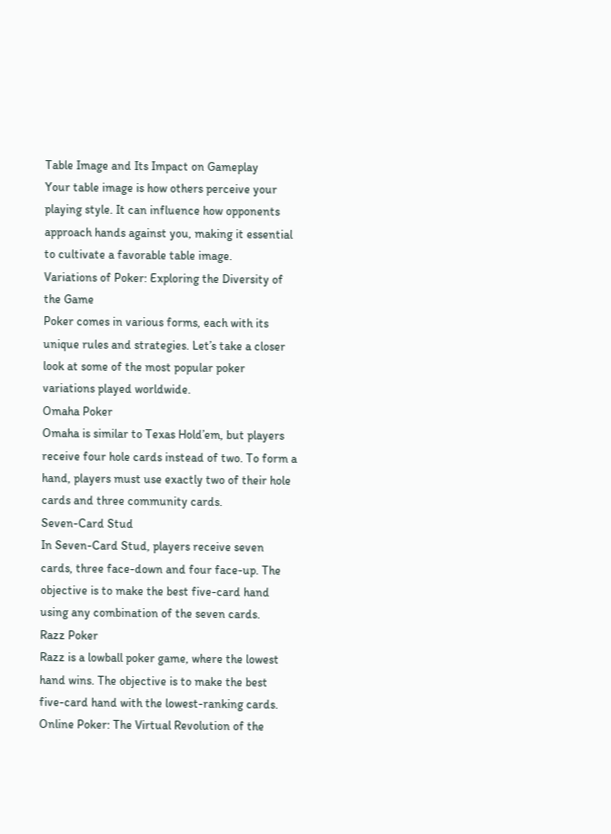Table Image and Its Impact on Gameplay
Your table image is how others perceive your playing style. It can influence how opponents approach hands against you, making it essential to cultivate a favorable table image.
Variations of Poker: Exploring the Diversity of the Game
Poker comes in various forms, each with its unique rules and strategies. Let’s take a closer look at some of the most popular poker variations played worldwide.
Omaha Poker
Omaha is similar to Texas Hold’em, but players receive four hole cards instead of two. To form a hand, players must use exactly two of their hole cards and three community cards.
Seven-Card Stud
In Seven-Card Stud, players receive seven cards, three face-down and four face-up. The objective is to make the best five-card hand using any combination of the seven cards.
Razz Poker
Razz is a lowball poker game, where the lowest hand wins. The objective is to make the best five-card hand with the lowest-ranking cards.
Online Poker: The Virtual Revolution of the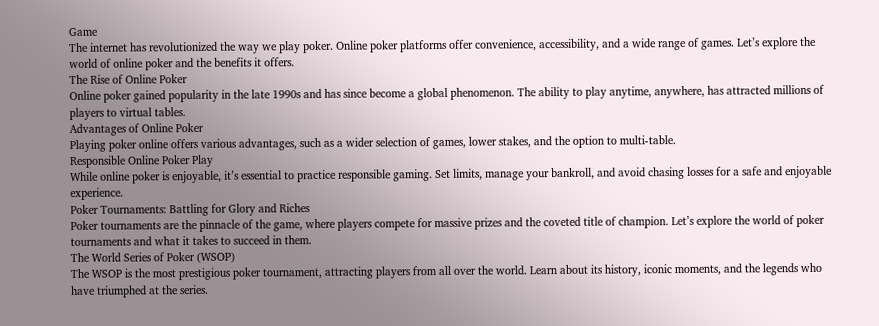Game
The internet has revolutionized the way we play poker. Online poker platforms offer convenience, accessibility, and a wide range of games. Let’s explore the world of online poker and the benefits it offers.
The Rise of Online Poker
Online poker gained popularity in the late 1990s and has since become a global phenomenon. The ability to play anytime, anywhere, has attracted millions of players to virtual tables.
Advantages of Online Poker
Playing poker online offers various advantages, such as a wider selection of games, lower stakes, and the option to multi-table.
Responsible Online Poker Play
While online poker is enjoyable, it’s essential to practice responsible gaming. Set limits, manage your bankroll, and avoid chasing losses for a safe and enjoyable experience.
Poker Tournaments: Battling for Glory and Riches
Poker tournaments are the pinnacle of the game, where players compete for massive prizes and the coveted title of champion. Let’s explore the world of poker tournaments and what it takes to succeed in them.
The World Series of Poker (WSOP)
The WSOP is the most prestigious poker tournament, attracting players from all over the world. Learn about its history, iconic moments, and the legends who have triumphed at the series.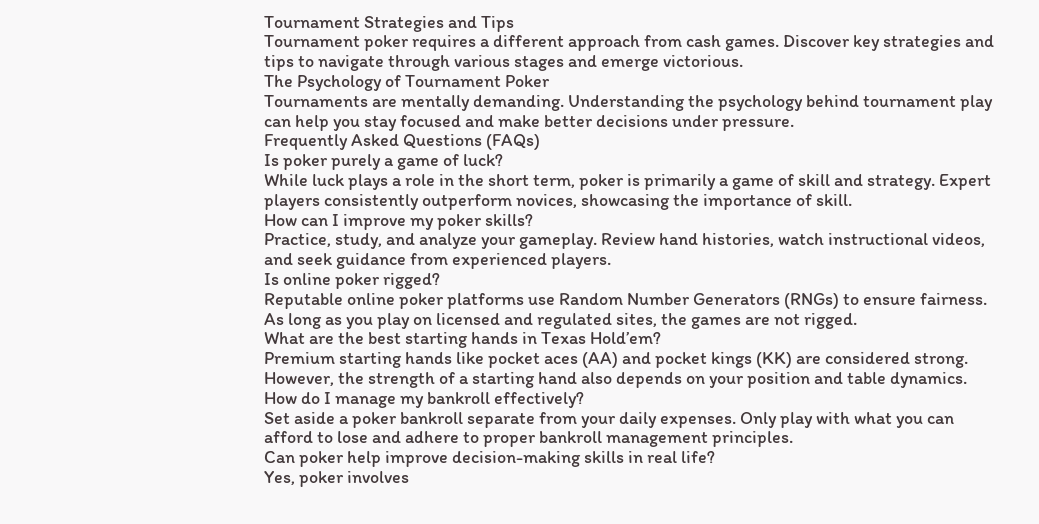Tournament Strategies and Tips
Tournament poker requires a different approach from cash games. Discover key strategies and tips to navigate through various stages and emerge victorious.
The Psychology of Tournament Poker
Tournaments are mentally demanding. Understanding the psychology behind tournament play can help you stay focused and make better decisions under pressure.
Frequently Asked Questions (FAQs)
Is poker purely a game of luck?
While luck plays a role in the short term, poker is primarily a game of skill and strategy. Expert players consistently outperform novices, showcasing the importance of skill.
How can I improve my poker skills?
Practice, study, and analyze your gameplay. Review hand histories, watch instructional videos, and seek guidance from experienced players.
Is online poker rigged?
Reputable online poker platforms use Random Number Generators (RNGs) to ensure fairness. As long as you play on licensed and regulated sites, the games are not rigged.
What are the best starting hands in Texas Hold’em?
Premium starting hands like pocket aces (AA) and pocket kings (KK) are considered strong. However, the strength of a starting hand also depends on your position and table dynamics.
How do I manage my bankroll effectively?
Set aside a poker bankroll separate from your daily expenses. Only play with what you can afford to lose and adhere to proper bankroll management principles.
Can poker help improve decision-making skills in real life?
Yes, poker involves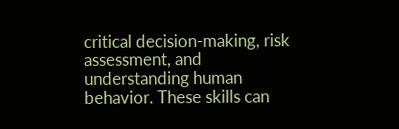critical decision-making, risk assessment, and understanding human behavior. These skills can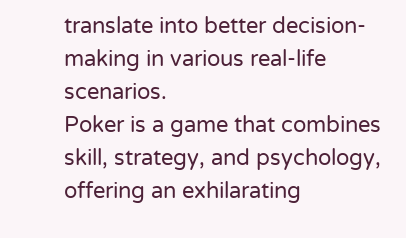translate into better decision-making in various real-life scenarios.
Poker is a game that combines skill, strategy, and psychology, offering an exhilarating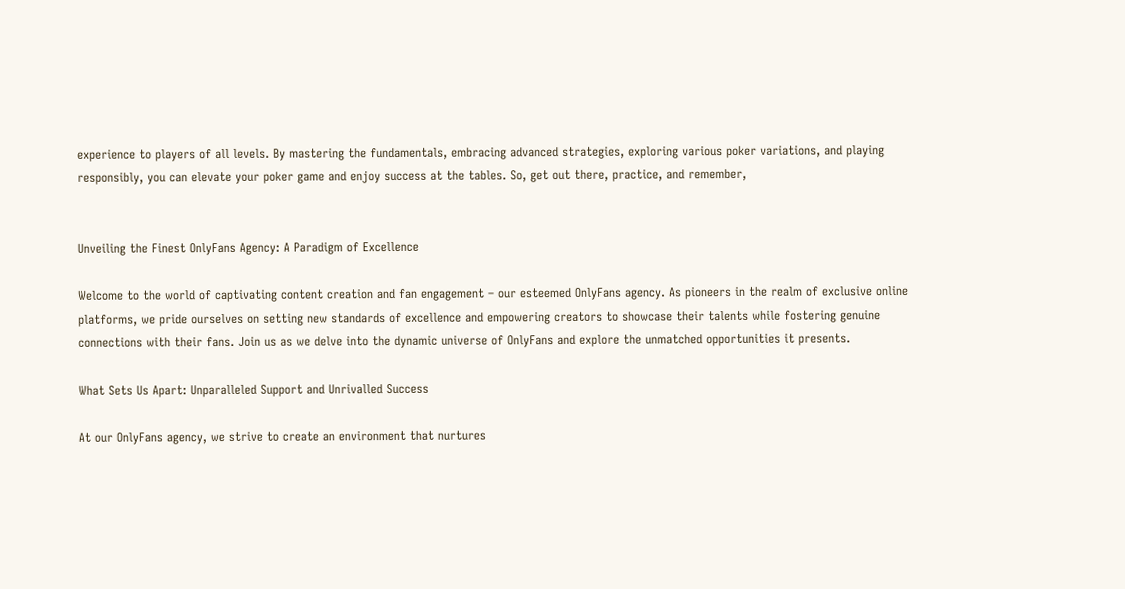experience to players of all levels. By mastering the fundamentals, embracing advanced strategies, exploring various poker variations, and playing responsibly, you can elevate your poker game and enjoy success at the tables. So, get out there, practice, and remember,


Unveiling the Finest OnlyFans Agency: A Paradigm of Excellence

Welcome to the world of captivating content creation and fan engagement – our esteemed OnlyFans agency. As pioneers in the realm of exclusive online platforms, we pride ourselves on setting new standards of excellence and empowering creators to showcase their talents while fostering genuine connections with their fans. Join us as we delve into the dynamic universe of OnlyFans and explore the unmatched opportunities it presents.

What Sets Us Apart: Unparalleled Support and Unrivalled Success

At our OnlyFans agency, we strive to create an environment that nurtures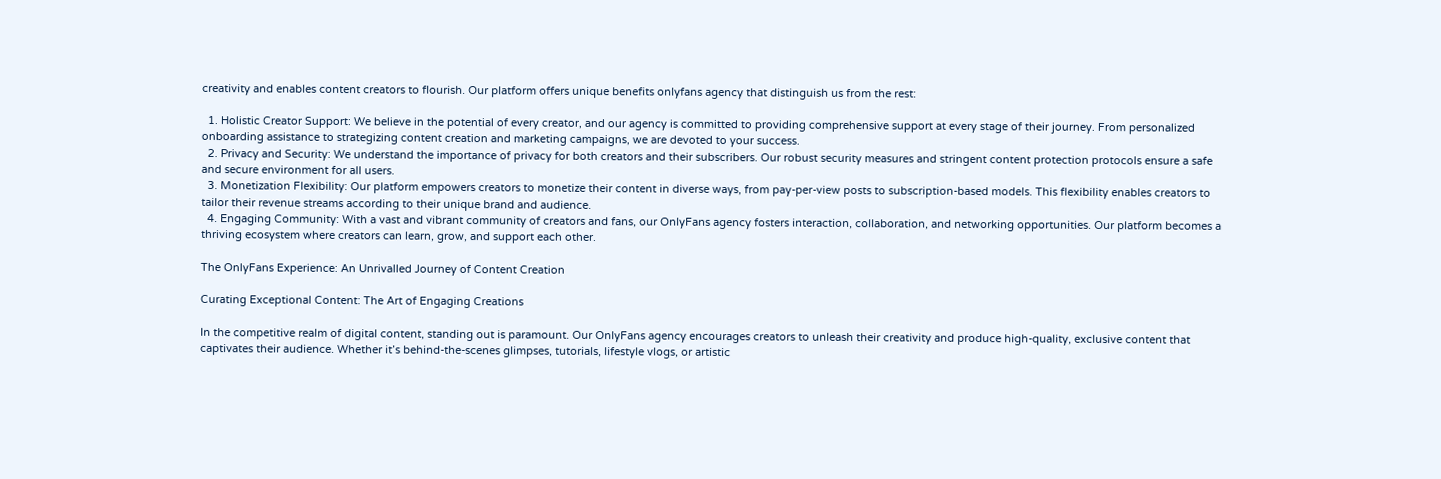creativity and enables content creators to flourish. Our platform offers unique benefits onlyfans agency that distinguish us from the rest:

  1. Holistic Creator Support: We believe in the potential of every creator, and our agency is committed to providing comprehensive support at every stage of their journey. From personalized onboarding assistance to strategizing content creation and marketing campaigns, we are devoted to your success.
  2. Privacy and Security: We understand the importance of privacy for both creators and their subscribers. Our robust security measures and stringent content protection protocols ensure a safe and secure environment for all users.
  3. Monetization Flexibility: Our platform empowers creators to monetize their content in diverse ways, from pay-per-view posts to subscription-based models. This flexibility enables creators to tailor their revenue streams according to their unique brand and audience.
  4. Engaging Community: With a vast and vibrant community of creators and fans, our OnlyFans agency fosters interaction, collaboration, and networking opportunities. Our platform becomes a thriving ecosystem where creators can learn, grow, and support each other.

The OnlyFans Experience: An Unrivalled Journey of Content Creation

Curating Exceptional Content: The Art of Engaging Creations

In the competitive realm of digital content, standing out is paramount. Our OnlyFans agency encourages creators to unleash their creativity and produce high-quality, exclusive content that captivates their audience. Whether it’s behind-the-scenes glimpses, tutorials, lifestyle vlogs, or artistic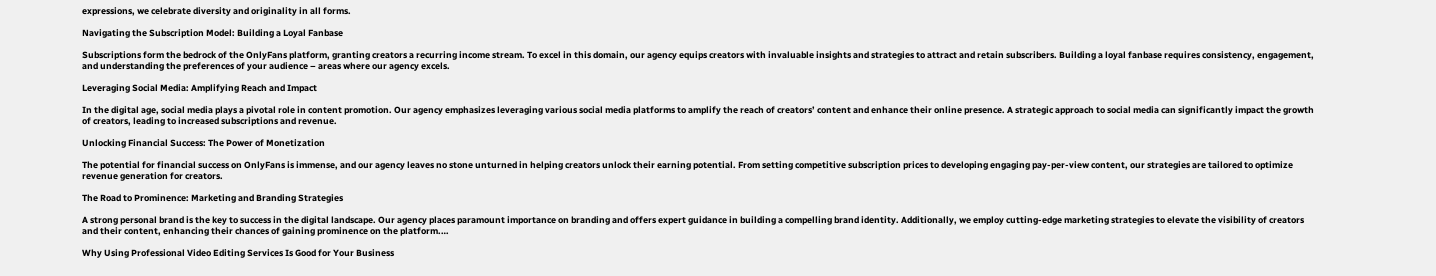expressions, we celebrate diversity and originality in all forms.

Navigating the Subscription Model: Building a Loyal Fanbase

Subscriptions form the bedrock of the OnlyFans platform, granting creators a recurring income stream. To excel in this domain, our agency equips creators with invaluable insights and strategies to attract and retain subscribers. Building a loyal fanbase requires consistency, engagement, and understanding the preferences of your audience – areas where our agency excels.

Leveraging Social Media: Amplifying Reach and Impact

In the digital age, social media plays a pivotal role in content promotion. Our agency emphasizes leveraging various social media platforms to amplify the reach of creators’ content and enhance their online presence. A strategic approach to social media can significantly impact the growth of creators, leading to increased subscriptions and revenue.

Unlocking Financial Success: The Power of Monetization

The potential for financial success on OnlyFans is immense, and our agency leaves no stone unturned in helping creators unlock their earning potential. From setting competitive subscription prices to developing engaging pay-per-view content, our strategies are tailored to optimize revenue generation for creators.

The Road to Prominence: Marketing and Branding Strategies

A strong personal brand is the key to success in the digital landscape. Our agency places paramount importance on branding and offers expert guidance in building a compelling brand identity. Additionally, we employ cutting-edge marketing strategies to elevate the visibility of creators and their content, enhancing their chances of gaining prominence on the platform.…

Why Using Professional Video Editing Services Is Good for Your Business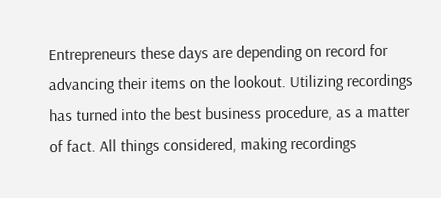Entrepreneurs these days are depending on record for advancing their items on the lookout. Utilizing recordings has turned into the best business procedure, as a matter of fact. All things considered, making recordings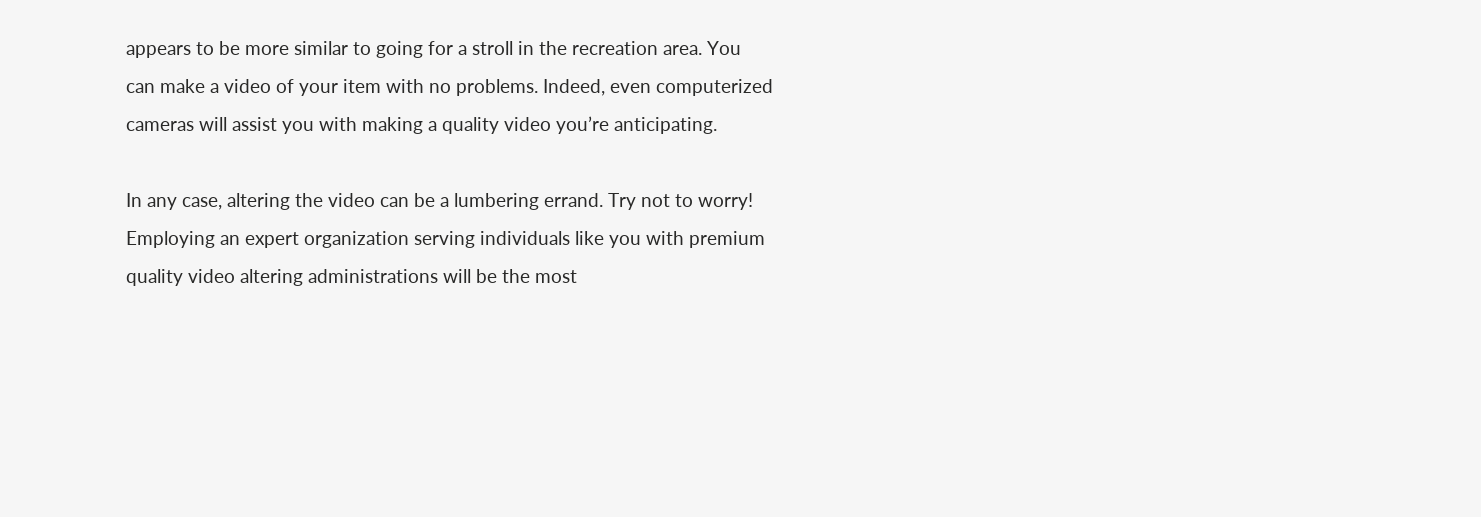appears to be more similar to going for a stroll in the recreation area. You can make a video of your item with no problems. Indeed, even computerized cameras will assist you with making a quality video you’re anticipating.

In any case, altering the video can be a lumbering errand. Try not to worry! Employing an expert organization serving individuals like you with premium quality video altering administrations will be the most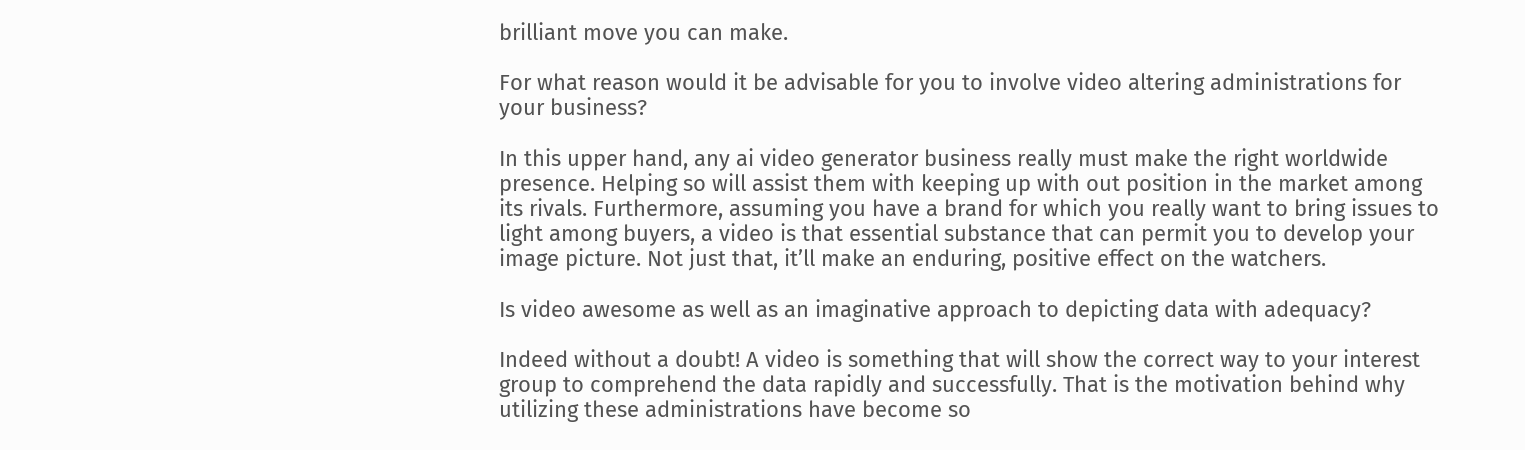brilliant move you can make.

For what reason would it be advisable for you to involve video altering administrations for your business?

In this upper hand, any ai video generator business really must make the right worldwide presence. Helping so will assist them with keeping up with out position in the market among its rivals. Furthermore, assuming you have a brand for which you really want to bring issues to light among buyers, a video is that essential substance that can permit you to develop your image picture. Not just that, it’ll make an enduring, positive effect on the watchers.

Is video awesome as well as an imaginative approach to depicting data with adequacy?

Indeed without a doubt! A video is something that will show the correct way to your interest group to comprehend the data rapidly and successfully. That is the motivation behind why utilizing these administrations have become so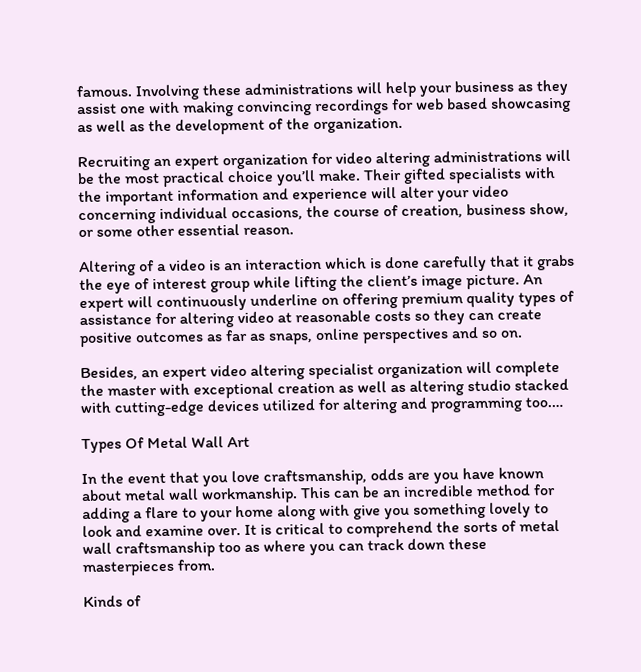famous. Involving these administrations will help your business as they assist one with making convincing recordings for web based showcasing as well as the development of the organization.

Recruiting an expert organization for video altering administrations will be the most practical choice you’ll make. Their gifted specialists with the important information and experience will alter your video concerning individual occasions, the course of creation, business show, or some other essential reason.

Altering of a video is an interaction which is done carefully that it grabs the eye of interest group while lifting the client’s image picture. An expert will continuously underline on offering premium quality types of assistance for altering video at reasonable costs so they can create positive outcomes as far as snaps, online perspectives and so on.

Besides, an expert video altering specialist organization will complete the master with exceptional creation as well as altering studio stacked with cutting-edge devices utilized for altering and programming too.…

Types Of Metal Wall Art

In the event that you love craftsmanship, odds are you have known about metal wall workmanship. This can be an incredible method for adding a flare to your home along with give you something lovely to look and examine over. It is critical to comprehend the sorts of metal wall craftsmanship too as where you can track down these masterpieces from.

Kinds of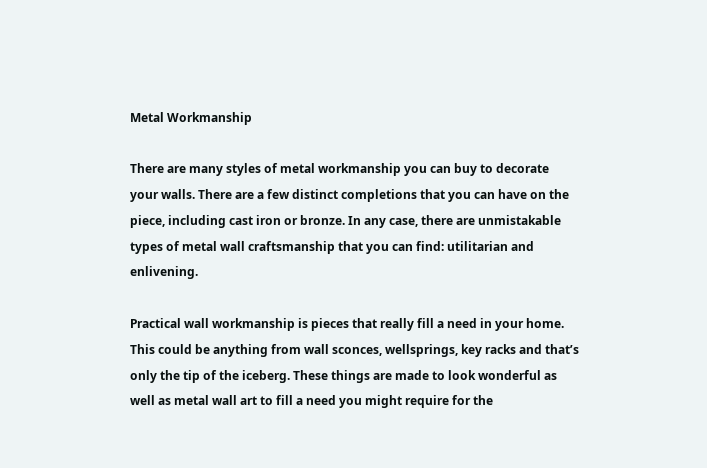Metal Workmanship

There are many styles of metal workmanship you can buy to decorate your walls. There are a few distinct completions that you can have on the piece, including cast iron or bronze. In any case, there are unmistakable types of metal wall craftsmanship that you can find: utilitarian and enlivening.

Practical wall workmanship is pieces that really fill a need in your home. This could be anything from wall sconces, wellsprings, key racks and that’s only the tip of the iceberg. These things are made to look wonderful as well as metal wall art to fill a need you might require for the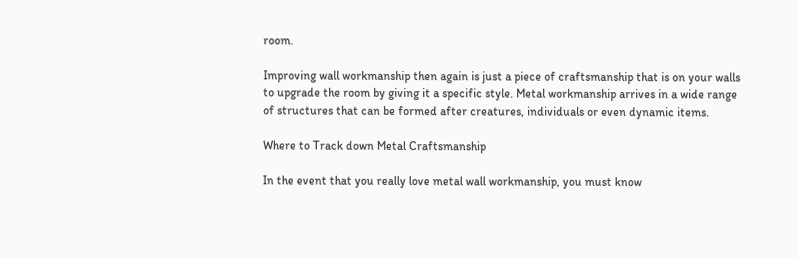room.

Improving wall workmanship then again is just a piece of craftsmanship that is on your walls to upgrade the room by giving it a specific style. Metal workmanship arrives in a wide range of structures that can be formed after creatures, individuals or even dynamic items.

Where to Track down Metal Craftsmanship

In the event that you really love metal wall workmanship, you must know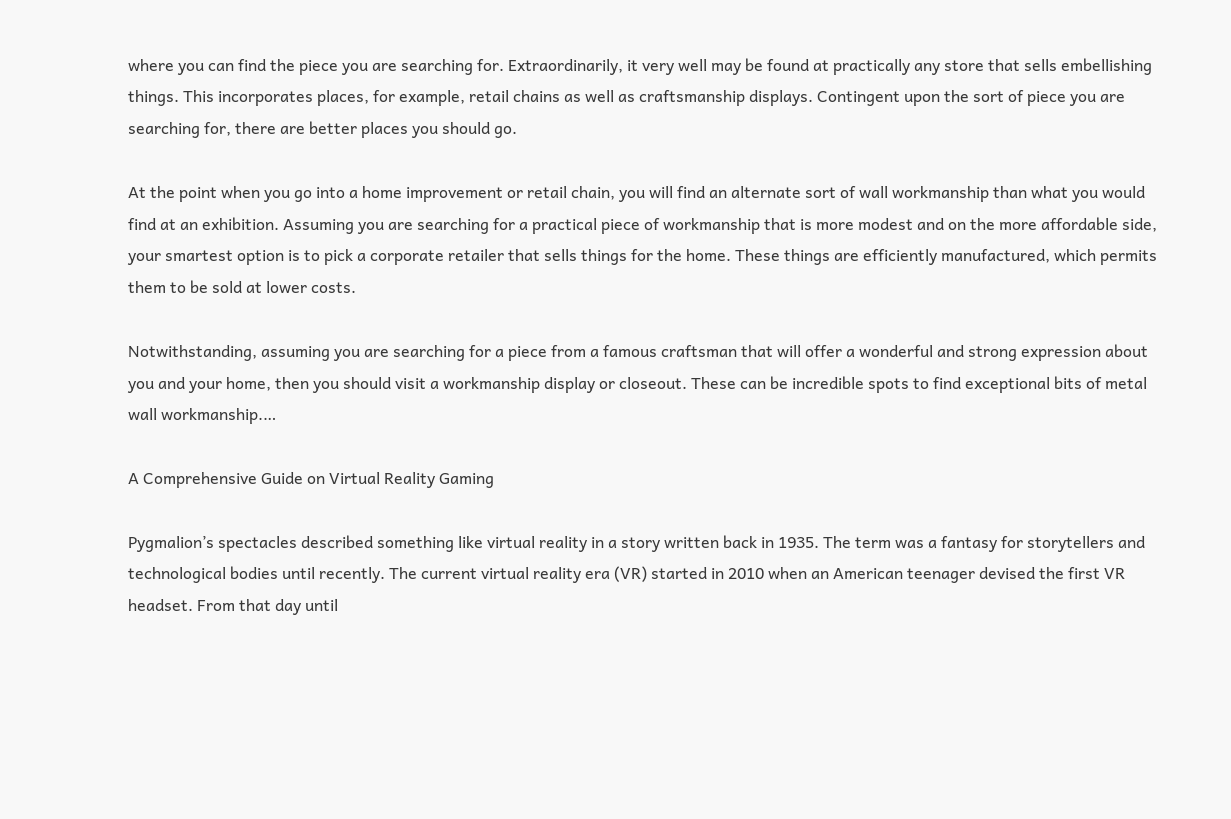where you can find the piece you are searching for. Extraordinarily, it very well may be found at practically any store that sells embellishing things. This incorporates places, for example, retail chains as well as craftsmanship displays. Contingent upon the sort of piece you are searching for, there are better places you should go.

At the point when you go into a home improvement or retail chain, you will find an alternate sort of wall workmanship than what you would find at an exhibition. Assuming you are searching for a practical piece of workmanship that is more modest and on the more affordable side, your smartest option is to pick a corporate retailer that sells things for the home. These things are efficiently manufactured, which permits them to be sold at lower costs.

Notwithstanding, assuming you are searching for a piece from a famous craftsman that will offer a wonderful and strong expression about you and your home, then you should visit a workmanship display or closeout. These can be incredible spots to find exceptional bits of metal wall workmanship.…

A Comprehensive Guide on Virtual Reality Gaming

Pygmalion’s spectacles described something like virtual reality in a story written back in 1935. The term was a fantasy for storytellers and technological bodies until recently. The current virtual reality era (VR) started in 2010 when an American teenager devised the first VR headset. From that day until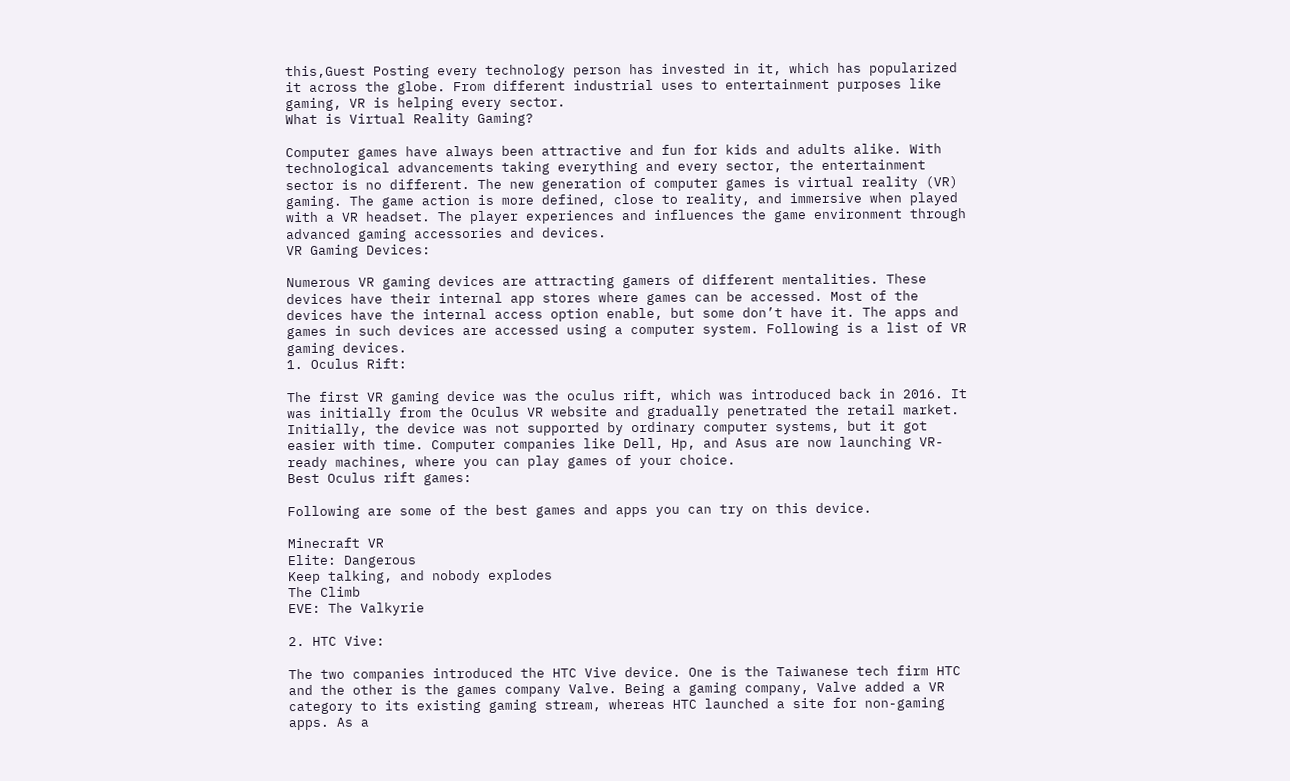this,Guest Posting every technology person has invested in it, which has popularized it across the globe. From different industrial uses to entertainment purposes like gaming, VR is helping every sector.
What is Virtual Reality Gaming?

Computer games have always been attractive and fun for kids and adults alike. With technological advancements taking everything and every sector, the entertainment sector is no different. The new generation of computer games is virtual reality (VR) gaming. The game action is more defined, close to reality, and immersive when played with a VR headset. The player experiences and influences the game environment through advanced gaming accessories and devices.
VR Gaming Devices:

Numerous VR gaming devices are attracting gamers of different mentalities. These devices have their internal app stores where games can be accessed. Most of the devices have the internal access option enable, but some don’t have it. The apps and games in such devices are accessed using a computer system. Following is a list of VR gaming devices.
1. Oculus Rift:

The first VR gaming device was the oculus rift, which was introduced back in 2016. It was initially from the Oculus VR website and gradually penetrated the retail market. Initially, the device was not supported by ordinary computer systems, but it got easier with time. Computer companies like Dell, Hp, and Asus are now launching VR-ready machines, where you can play games of your choice.
Best Oculus rift games:

Following are some of the best games and apps you can try on this device.

Minecraft VR
Elite: Dangerous
Keep talking, and nobody explodes
The Climb
EVE: The Valkyrie

2. HTC Vive:

The two companies introduced the HTC Vive device. One is the Taiwanese tech firm HTC and the other is the games company Valve. Being a gaming company, Valve added a VR category to its existing gaming stream, whereas HTC launched a site for non-gaming apps. As a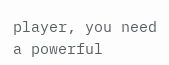player, you need a powerful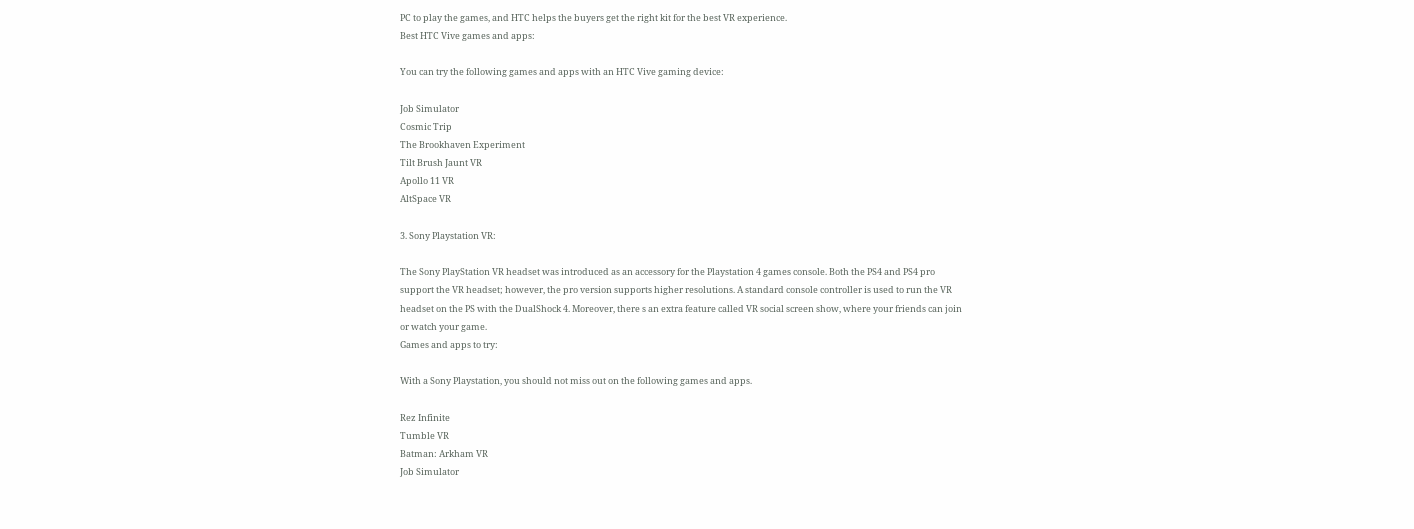PC to play the games, and HTC helps the buyers get the right kit for the best VR experience.
Best HTC Vive games and apps:

You can try the following games and apps with an HTC Vive gaming device:

Job Simulator
Cosmic Trip
The Brookhaven Experiment
Tilt Brush Jaunt VR
Apollo 11 VR
AltSpace VR

3. Sony Playstation VR:

The Sony PlayStation VR headset was introduced as an accessory for the Playstation 4 games console. Both the PS4 and PS4 pro support the VR headset; however, the pro version supports higher resolutions. A standard console controller is used to run the VR headset on the PS with the DualShock 4. Moreover, there s an extra feature called VR social screen show, where your friends can join or watch your game.
Games and apps to try:

With a Sony Playstation, you should not miss out on the following games and apps.

Rez Infinite
Tumble VR
Batman: Arkham VR
Job Simulator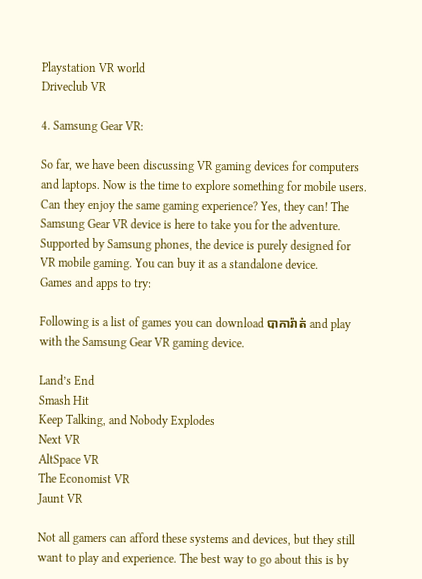Playstation VR world
Driveclub VR

4. Samsung Gear VR:

So far, we have been discussing VR gaming devices for computers and laptops. Now is the time to explore something for mobile users. Can they enjoy the same gaming experience? Yes, they can! The Samsung Gear VR device is here to take you for the adventure. Supported by Samsung phones, the device is purely designed for VR mobile gaming. You can buy it as a standalone device.
Games and apps to try:

Following is a list of games you can download បាការ៉ាត់ and play with the Samsung Gear VR gaming device.

Land’s End
Smash Hit
Keep Talking, and Nobody Explodes
Next VR
AltSpace VR
The Economist VR
Jaunt VR

Not all gamers can afford these systems and devices, but they still want to play and experience. The best way to go about this is by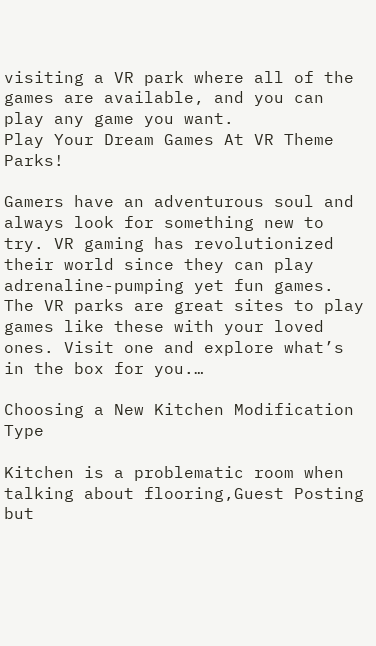visiting a VR park where all of the games are available, and you can play any game you want.
Play Your Dream Games At VR Theme Parks!

Gamers have an adventurous soul and always look for something new to try. VR gaming has revolutionized their world since they can play adrenaline-pumping yet fun games. The VR parks are great sites to play games like these with your loved ones. Visit one and explore what’s in the box for you.…

Choosing a New Kitchen Modification Type

Kitchen is a problematic room when talking about flooring,Guest Posting but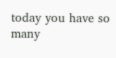today you have so many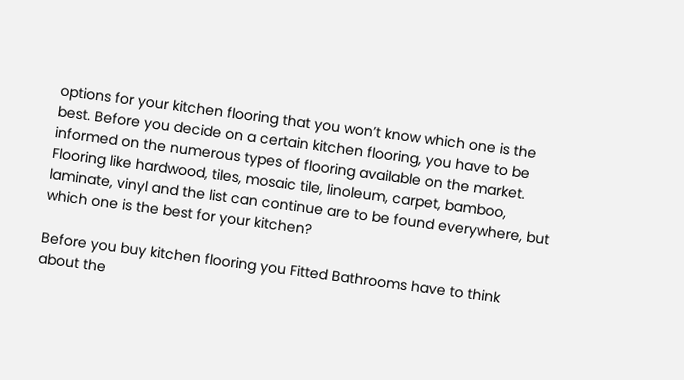options for your kitchen flooring that you won’t know which one is the best. Before you decide on a certain kitchen flooring, you have to be informed on the numerous types of flooring available on the market. Flooring like hardwood, tiles, mosaic tile, linoleum, carpet, bamboo, laminate, vinyl and the list can continue are to be found everywhere, but which one is the best for your kitchen?

Before you buy kitchen flooring you Fitted Bathrooms have to think about the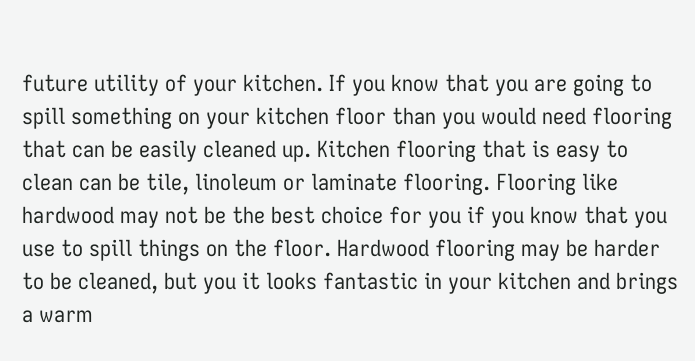future utility of your kitchen. If you know that you are going to spill something on your kitchen floor than you would need flooring that can be easily cleaned up. Kitchen flooring that is easy to clean can be tile, linoleum or laminate flooring. Flooring like hardwood may not be the best choice for you if you know that you use to spill things on the floor. Hardwood flooring may be harder to be cleaned, but you it looks fantastic in your kitchen and brings a warm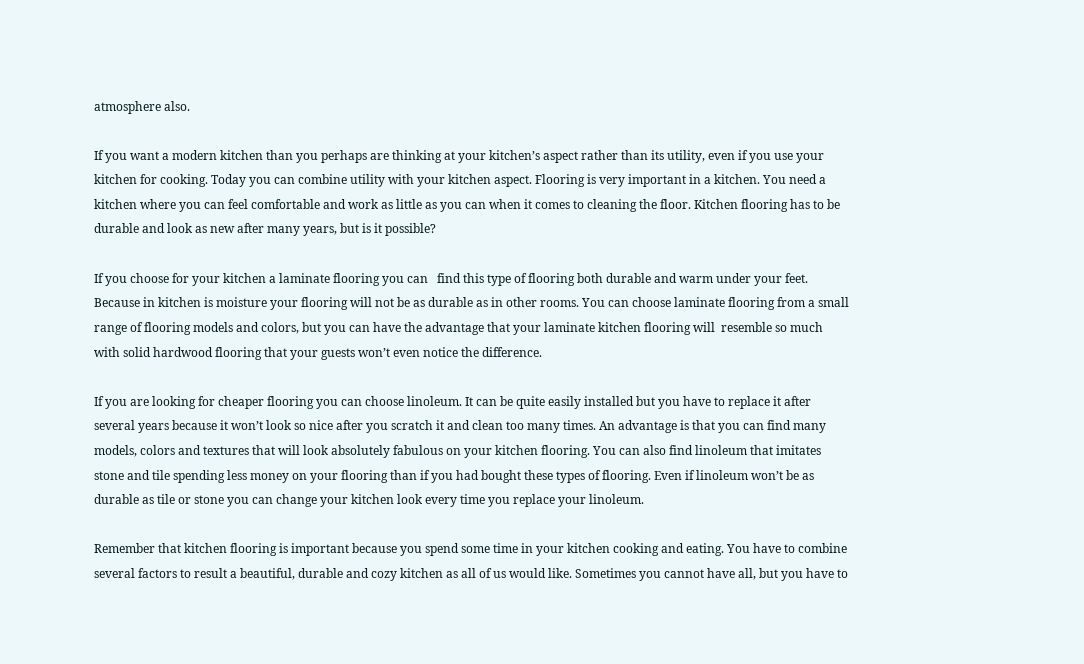atmosphere also.

If you want a modern kitchen than you perhaps are thinking at your kitchen’s aspect rather than its utility, even if you use your kitchen for cooking. Today you can combine utility with your kitchen aspect. Flooring is very important in a kitchen. You need a kitchen where you can feel comfortable and work as little as you can when it comes to cleaning the floor. Kitchen flooring has to be durable and look as new after many years, but is it possible?

If you choose for your kitchen a laminate flooring you can   find this type of flooring both durable and warm under your feet. Because in kitchen is moisture your flooring will not be as durable as in other rooms. You can choose laminate flooring from a small range of flooring models and colors, but you can have the advantage that your laminate kitchen flooring will  resemble so much with solid hardwood flooring that your guests won’t even notice the difference.

If you are looking for cheaper flooring you can choose linoleum. It can be quite easily installed but you have to replace it after several years because it won’t look so nice after you scratch it and clean too many times. An advantage is that you can find many models, colors and textures that will look absolutely fabulous on your kitchen flooring. You can also find linoleum that imitates stone and tile spending less money on your flooring than if you had bought these types of flooring. Even if linoleum won’t be as durable as tile or stone you can change your kitchen look every time you replace your linoleum.

Remember that kitchen flooring is important because you spend some time in your kitchen cooking and eating. You have to combine several factors to result a beautiful, durable and cozy kitchen as all of us would like. Sometimes you cannot have all, but you have to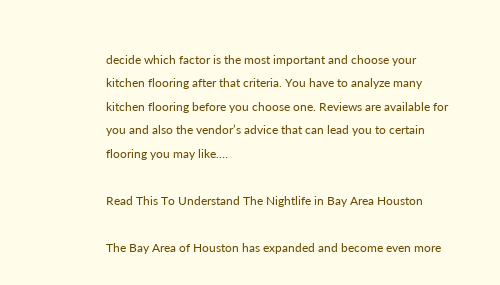decide which factor is the most important and choose your kitchen flooring after that criteria. You have to analyze many kitchen flooring before you choose one. Reviews are available for you and also the vendor’s advice that can lead you to certain flooring you may like.…

Read This To Understand The Nightlife in Bay Area Houston

The Bay Area of Houston has expanded and become even more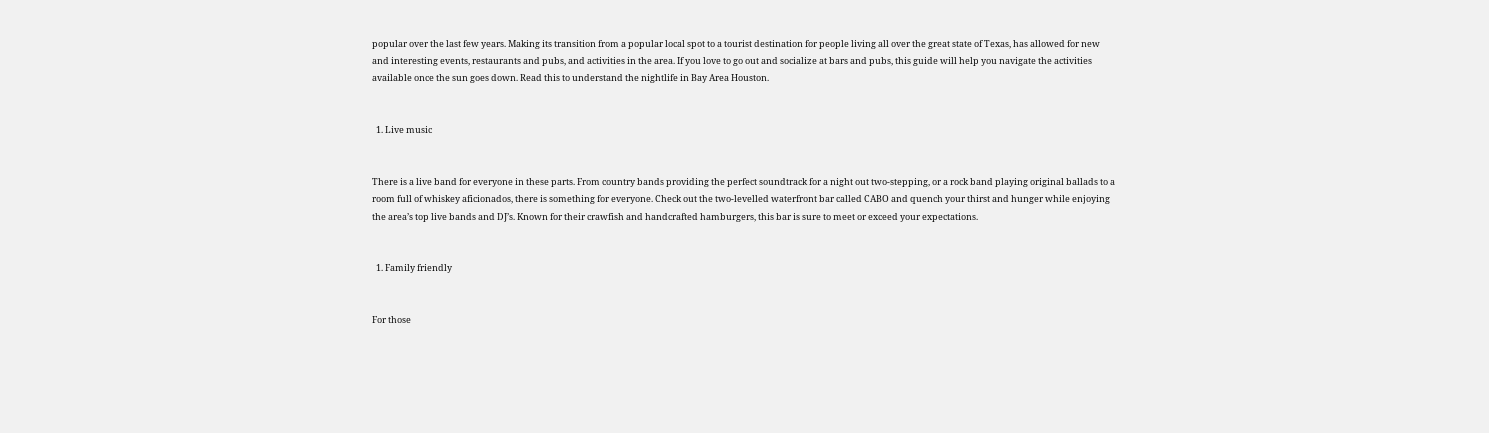popular over the last few years. Making its transition from a popular local spot to a tourist destination for people living all over the great state of Texas, has allowed for new and interesting events, restaurants and pubs, and activities in the area. If you love to go out and socialize at bars and pubs, this guide will help you navigate the activities available once the sun goes down. Read this to understand the nightlife in Bay Area Houston.


  1. Live music


There is a live band for everyone in these parts. From country bands providing the perfect soundtrack for a night out two-stepping, or a rock band playing original ballads to a room full of whiskey aficionados, there is something for everyone. Check out the two-levelled waterfront bar called CABO and quench your thirst and hunger while enjoying the area’s top live bands and DJ’s. Known for their crawfish and handcrafted hamburgers, this bar is sure to meet or exceed your expectations.


  1. Family friendly


For those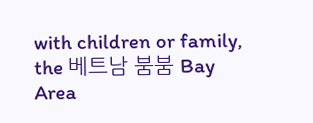with children or family, the 베트남 붐붐 Bay Area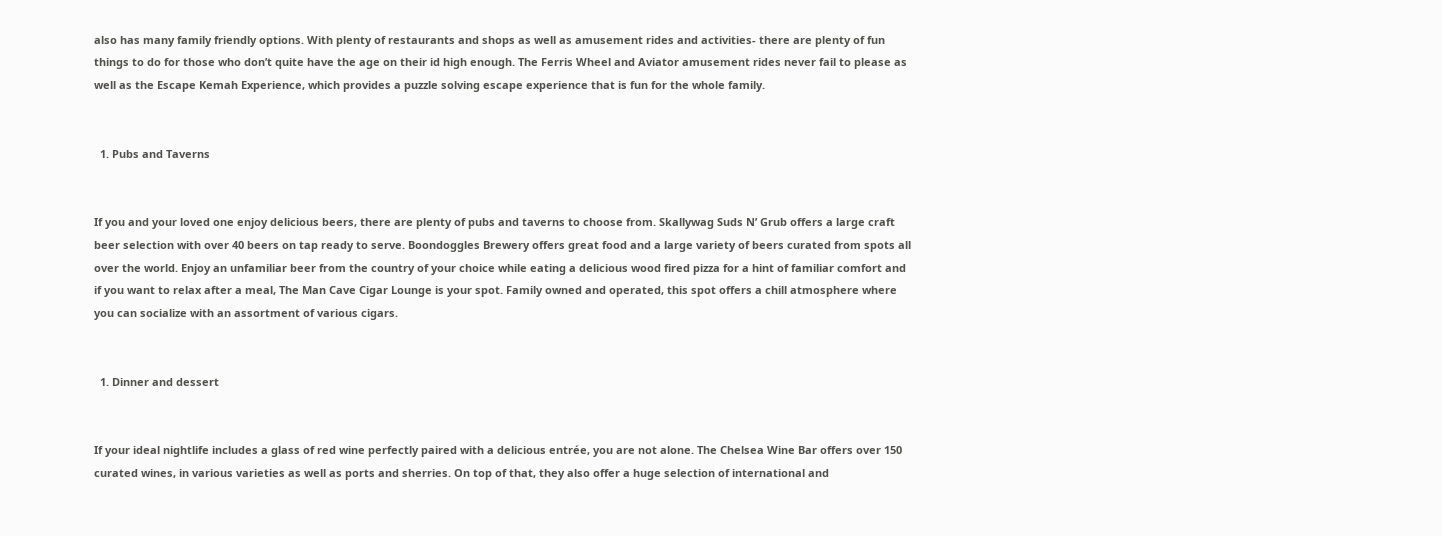also has many family friendly options. With plenty of restaurants and shops as well as amusement rides and activities- there are plenty of fun things to do for those who don’t quite have the age on their id high enough. The Ferris Wheel and Aviator amusement rides never fail to please as well as the Escape Kemah Experience, which provides a puzzle solving escape experience that is fun for the whole family.


  1. Pubs and Taverns


If you and your loved one enjoy delicious beers, there are plenty of pubs and taverns to choose from. Skallywag Suds N’ Grub offers a large craft beer selection with over 40 beers on tap ready to serve. Boondoggles Brewery offers great food and a large variety of beers curated from spots all over the world. Enjoy an unfamiliar beer from the country of your choice while eating a delicious wood fired pizza for a hint of familiar comfort and if you want to relax after a meal, The Man Cave Cigar Lounge is your spot. Family owned and operated, this spot offers a chill atmosphere where you can socialize with an assortment of various cigars.


  1. Dinner and dessert


If your ideal nightlife includes a glass of red wine perfectly paired with a delicious entrée, you are not alone. The Chelsea Wine Bar offers over 150 curated wines, in various varieties as well as ports and sherries. On top of that, they also offer a huge selection of international and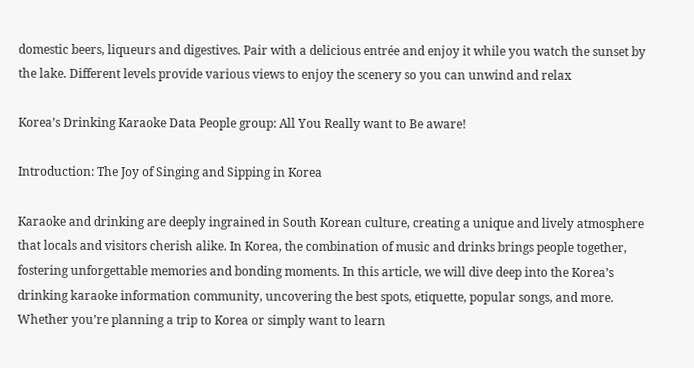domestic beers, liqueurs and digestives. Pair with a delicious entrée and enjoy it while you watch the sunset by the lake. Different levels provide various views to enjoy the scenery so you can unwind and relax

Korea’s Drinking Karaoke Data People group: All You Really want to Be aware!

Introduction: The Joy of Singing and Sipping in Korea

Karaoke and drinking are deeply ingrained in South Korean culture, creating a unique and lively atmosphere that locals and visitors cherish alike. In Korea, the combination of music and drinks brings people together, fostering unforgettable memories and bonding moments. In this article, we will dive deep into the Korea’s drinking karaoke information community, uncovering the best spots, etiquette, popular songs, and more. Whether you’re planning a trip to Korea or simply want to learn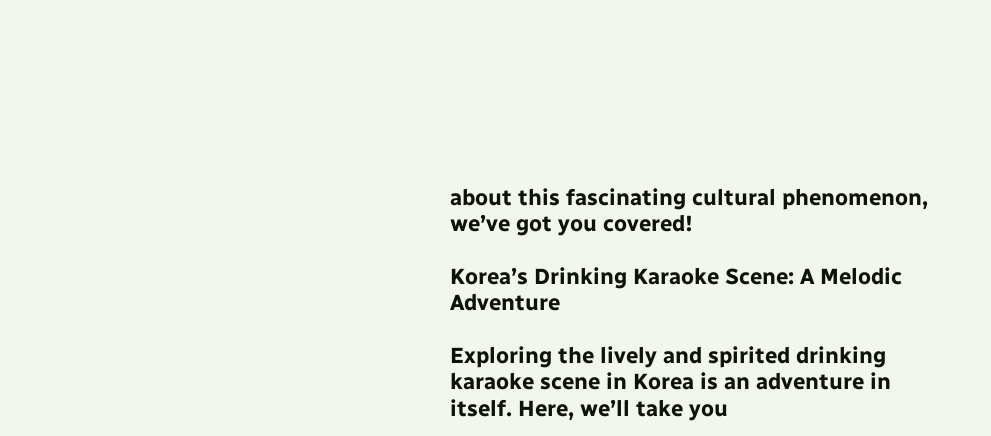about this fascinating cultural phenomenon, we’ve got you covered!

Korea’s Drinking Karaoke Scene: A Melodic Adventure

Exploring the lively and spirited drinking karaoke scene in Korea is an adventure in itself. Here, we’ll take you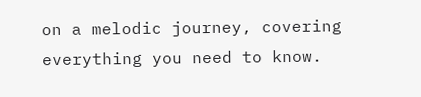on a melodic journey, covering everything you need to know.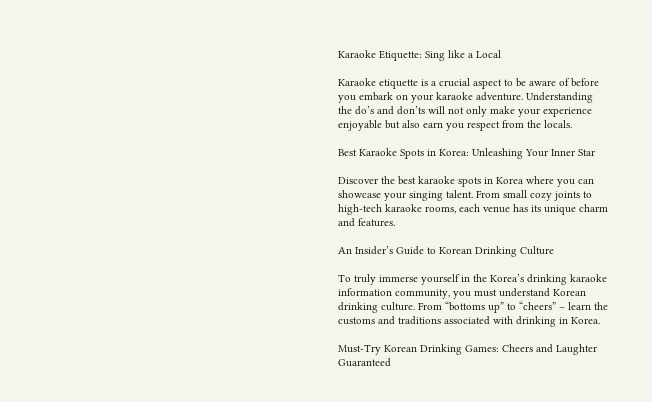Karaoke Etiquette: Sing like a Local

Karaoke etiquette is a crucial aspect to be aware of before you embark on your karaoke adventure. Understanding the do’s and don’ts will not only make your experience enjoyable but also earn you respect from the locals.

Best Karaoke Spots in Korea: Unleashing Your Inner Star

Discover the best karaoke spots in Korea where you can showcase your singing talent. From small cozy joints to high-tech karaoke rooms, each venue has its unique charm and features.

An Insider’s Guide to Korean Drinking Culture

To truly immerse yourself in the Korea’s drinking karaoke information community, you must understand Korean drinking culture. From “bottoms up” to “cheers” – learn the customs and traditions associated with drinking in Korea.

Must-Try Korean Drinking Games: Cheers and Laughter Guaranteed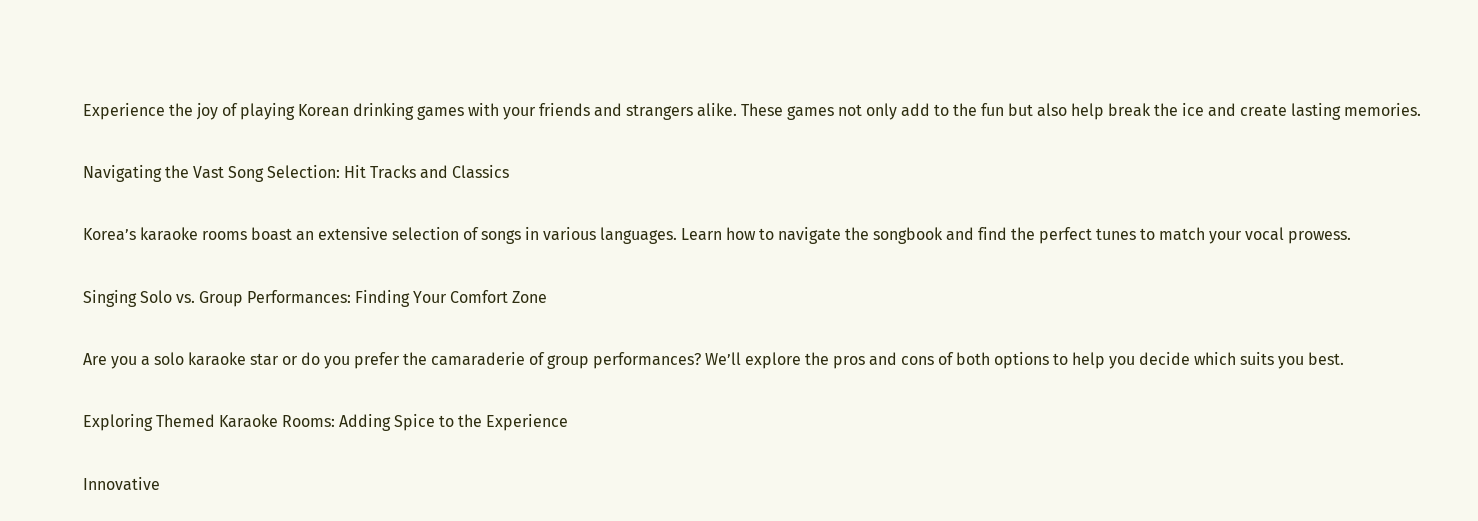Experience the joy of playing Korean drinking games with your friends and strangers alike. These games not only add to the fun but also help break the ice and create lasting memories.

Navigating the Vast Song Selection: Hit Tracks and Classics

Korea’s karaoke rooms boast an extensive selection of songs in various languages. Learn how to navigate the songbook and find the perfect tunes to match your vocal prowess.

Singing Solo vs. Group Performances: Finding Your Comfort Zone

Are you a solo karaoke star or do you prefer the camaraderie of group performances? We’ll explore the pros and cons of both options to help you decide which suits you best.

Exploring Themed Karaoke Rooms: Adding Spice to the Experience

Innovative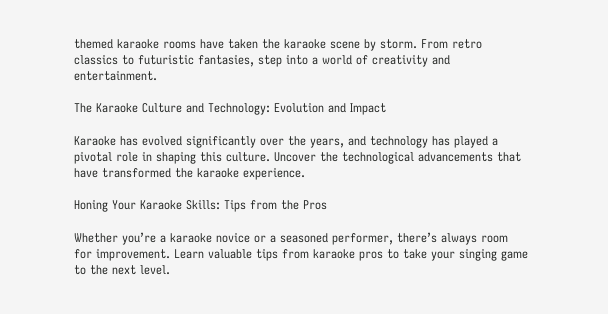themed karaoke rooms have taken the karaoke scene by storm. From retro classics to futuristic fantasies, step into a world of creativity and entertainment.

The Karaoke Culture and Technology: Evolution and Impact

Karaoke has evolved significantly over the years, and technology has played a pivotal role in shaping this culture. Uncover the technological advancements that have transformed the karaoke experience.

Honing Your Karaoke Skills: Tips from the Pros

Whether you’re a karaoke novice or a seasoned performer, there’s always room for improvement. Learn valuable tips from karaoke pros to take your singing game to the next level.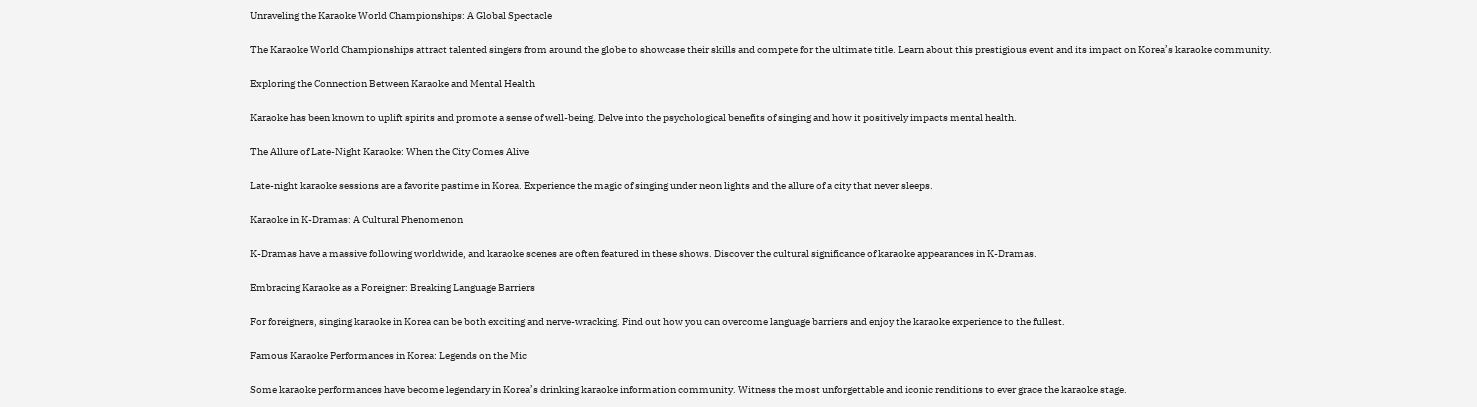Unraveling the Karaoke World Championships: A Global Spectacle

The Karaoke World Championships attract talented singers from around the globe to showcase their skills and compete for the ultimate title. Learn about this prestigious event and its impact on Korea’s karaoke community.

Exploring the Connection Between Karaoke and Mental Health

Karaoke has been known to uplift spirits and promote a sense of well-being. Delve into the psychological benefits of singing and how it positively impacts mental health.

The Allure of Late-Night Karaoke: When the City Comes Alive

Late-night karaoke sessions are a favorite pastime in Korea. Experience the magic of singing under neon lights and the allure of a city that never sleeps.

Karaoke in K-Dramas: A Cultural Phenomenon

K-Dramas have a massive following worldwide, and karaoke scenes are often featured in these shows. Discover the cultural significance of karaoke appearances in K-Dramas.

Embracing Karaoke as a Foreigner: Breaking Language Barriers

For foreigners, singing karaoke in Korea can be both exciting and nerve-wracking. Find out how you can overcome language barriers and enjoy the karaoke experience to the fullest.

Famous Karaoke Performances in Korea: Legends on the Mic

Some karaoke performances have become legendary in Korea’s drinking karaoke information community. Witness the most unforgettable and iconic renditions to ever grace the karaoke stage.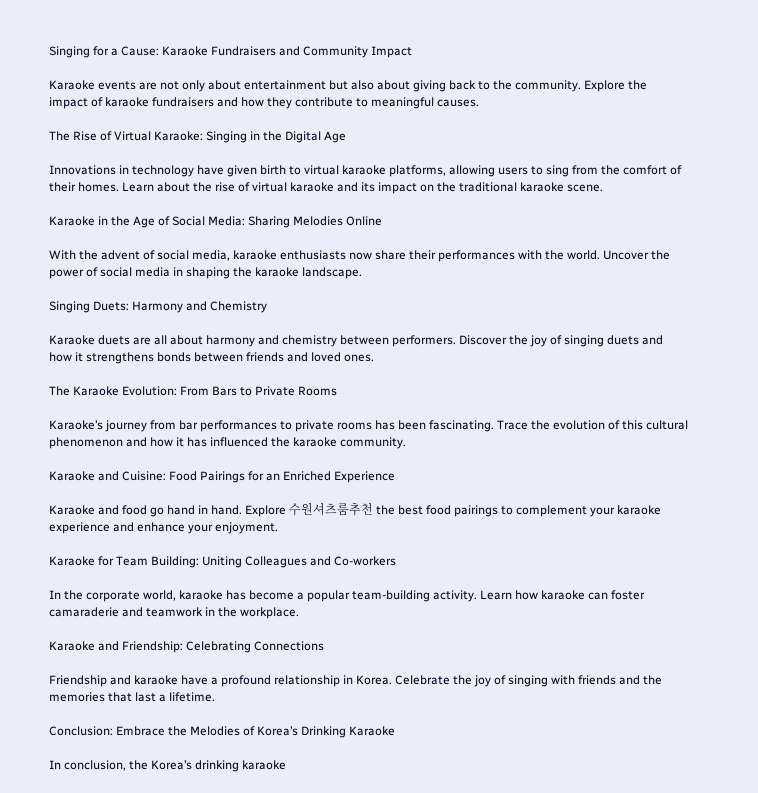Singing for a Cause: Karaoke Fundraisers and Community Impact

Karaoke events are not only about entertainment but also about giving back to the community. Explore the impact of karaoke fundraisers and how they contribute to meaningful causes.

The Rise of Virtual Karaoke: Singing in the Digital Age

Innovations in technology have given birth to virtual karaoke platforms, allowing users to sing from the comfort of their homes. Learn about the rise of virtual karaoke and its impact on the traditional karaoke scene.

Karaoke in the Age of Social Media: Sharing Melodies Online

With the advent of social media, karaoke enthusiasts now share their performances with the world. Uncover the power of social media in shaping the karaoke landscape.

Singing Duets: Harmony and Chemistry

Karaoke duets are all about harmony and chemistry between performers. Discover the joy of singing duets and how it strengthens bonds between friends and loved ones.

The Karaoke Evolution: From Bars to Private Rooms

Karaoke’s journey from bar performances to private rooms has been fascinating. Trace the evolution of this cultural phenomenon and how it has influenced the karaoke community.

Karaoke and Cuisine: Food Pairings for an Enriched Experience

Karaoke and food go hand in hand. Explore 수원셔츠룸추천 the best food pairings to complement your karaoke experience and enhance your enjoyment.

Karaoke for Team Building: Uniting Colleagues and Co-workers

In the corporate world, karaoke has become a popular team-building activity. Learn how karaoke can foster camaraderie and teamwork in the workplace.

Karaoke and Friendship: Celebrating Connections

Friendship and karaoke have a profound relationship in Korea. Celebrate the joy of singing with friends and the memories that last a lifetime.

Conclusion: Embrace the Melodies of Korea’s Drinking Karaoke

In conclusion, the Korea’s drinking karaoke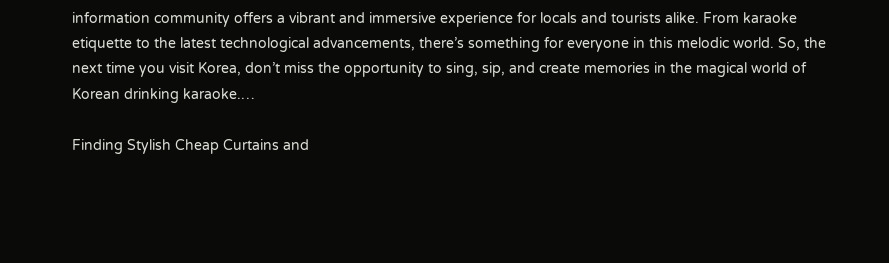information community offers a vibrant and immersive experience for locals and tourists alike. From karaoke etiquette to the latest technological advancements, there’s something for everyone in this melodic world. So, the next time you visit Korea, don’t miss the opportunity to sing, sip, and create memories in the magical world of Korean drinking karaoke.…

Finding Stylish Cheap Curtains and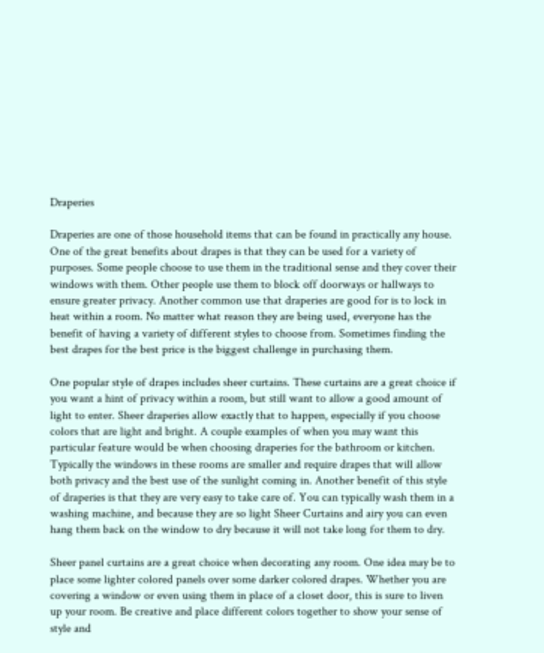Draperies

Draperies are one of those household items that can be found in practically any house. One of the great benefits about drapes is that they can be used for a variety of purposes. Some people choose to use them in the traditional sense and they cover their windows with them. Other people use them to block off doorways or hallways to ensure greater privacy. Another common use that draperies are good for is to lock in heat within a room. No matter what reason they are being used, everyone has the benefit of having a variety of different styles to choose from. Sometimes finding the best drapes for the best price is the biggest challenge in purchasing them.

One popular style of drapes includes sheer curtains. These curtains are a great choice if you want a hint of privacy within a room, but still want to allow a good amount of light to enter. Sheer draperies allow exactly that to happen, especially if you choose colors that are light and bright. A couple examples of when you may want this particular feature would be when choosing draperies for the bathroom or kitchen. Typically the windows in these rooms are smaller and require drapes that will allow both privacy and the best use of the sunlight coming in. Another benefit of this style of draperies is that they are very easy to take care of. You can typically wash them in a washing machine, and because they are so light Sheer Curtains and airy you can even hang them back on the window to dry because it will not take long for them to dry.

Sheer panel curtains are a great choice when decorating any room. One idea may be to place some lighter colored panels over some darker colored drapes. Whether you are covering a window or even using them in place of a closet door, this is sure to liven up your room. Be creative and place different colors together to show your sense of style and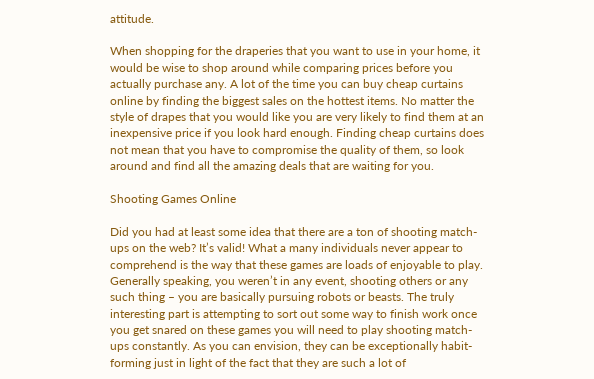attitude.

When shopping for the draperies that you want to use in your home, it would be wise to shop around while comparing prices before you actually purchase any. A lot of the time you can buy cheap curtains online by finding the biggest sales on the hottest items. No matter the style of drapes that you would like you are very likely to find them at an inexpensive price if you look hard enough. Finding cheap curtains does not mean that you have to compromise the quality of them, so look around and find all the amazing deals that are waiting for you.

Shooting Games Online

Did you had at least some idea that there are a ton of shooting match-ups on the web? It’s valid! What a many individuals never appear to comprehend is the way that these games are loads of enjoyable to play. Generally speaking, you weren’t in any event, shooting others or any such thing – you are basically pursuing robots or beasts. The truly interesting part is attempting to sort out some way to finish work once you get snared on these games you will need to play shooting match-ups constantly. As you can envision, they can be exceptionally habit-forming just in light of the fact that they are such a lot of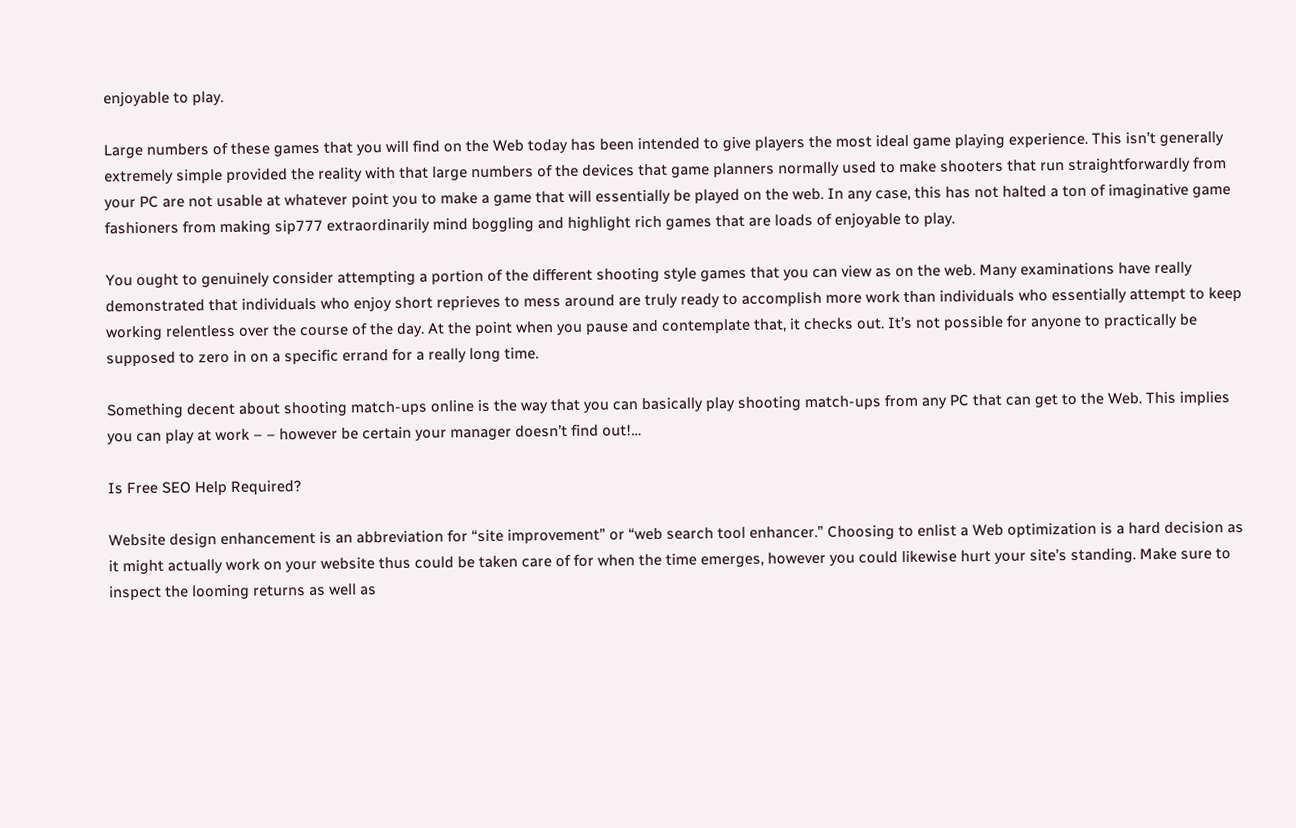enjoyable to play.

Large numbers of these games that you will find on the Web today has been intended to give players the most ideal game playing experience. This isn’t generally extremely simple provided the reality with that large numbers of the devices that game planners normally used to make shooters that run straightforwardly from your PC are not usable at whatever point you to make a game that will essentially be played on the web. In any case, this has not halted a ton of imaginative game fashioners from making sip777 extraordinarily mind boggling and highlight rich games that are loads of enjoyable to play.

You ought to genuinely consider attempting a portion of the different shooting style games that you can view as on the web. Many examinations have really demonstrated that individuals who enjoy short reprieves to mess around are truly ready to accomplish more work than individuals who essentially attempt to keep working relentless over the course of the day. At the point when you pause and contemplate that, it checks out. It’s not possible for anyone to practically be supposed to zero in on a specific errand for a really long time.

Something decent about shooting match-ups online is the way that you can basically play shooting match-ups from any PC that can get to the Web. This implies you can play at work – – however be certain your manager doesn’t find out!…

Is Free SEO Help Required?

Website design enhancement is an abbreviation for “site improvement” or “web search tool enhancer.” Choosing to enlist a Web optimization is a hard decision as it might actually work on your website thus could be taken care of for when the time emerges, however you could likewise hurt your site’s standing. Make sure to inspect the looming returns as well as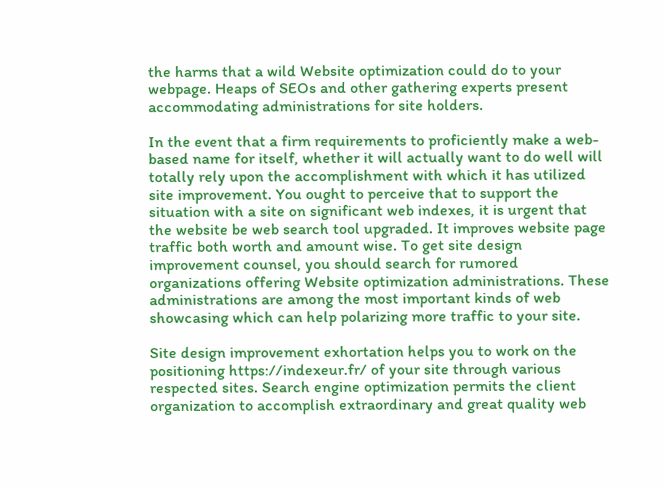the harms that a wild Website optimization could do to your webpage. Heaps of SEOs and other gathering experts present accommodating administrations for site holders.

In the event that a firm requirements to proficiently make a web-based name for itself, whether it will actually want to do well will totally rely upon the accomplishment with which it has utilized site improvement. You ought to perceive that to support the situation with a site on significant web indexes, it is urgent that the website be web search tool upgraded. It improves website page traffic both worth and amount wise. To get site design improvement counsel, you should search for rumored organizations offering Website optimization administrations. These administrations are among the most important kinds of web showcasing which can help polarizing more traffic to your site.

Site design improvement exhortation helps you to work on the positioning https://indexeur.fr/ of your site through various respected sites. Search engine optimization permits the client organization to accomplish extraordinary and great quality web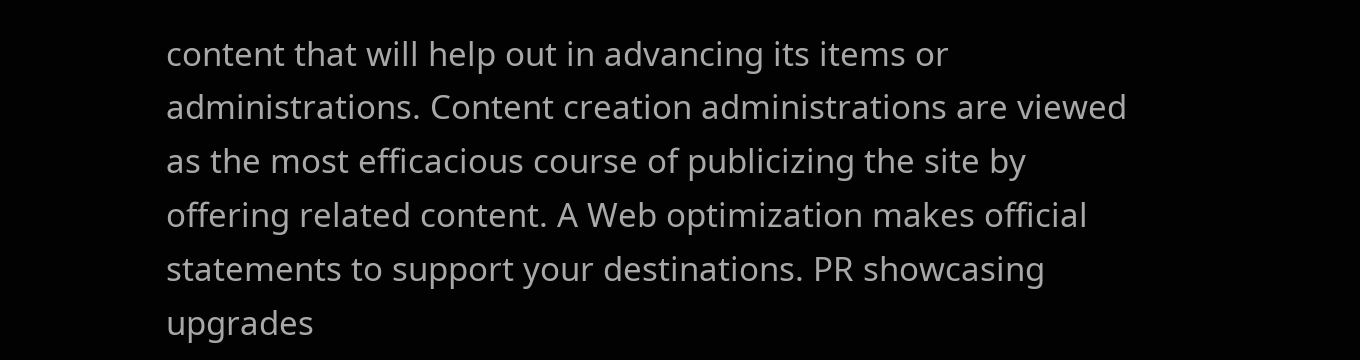content that will help out in advancing its items or administrations. Content creation administrations are viewed as the most efficacious course of publicizing the site by offering related content. A Web optimization makes official statements to support your destinations. PR showcasing upgrades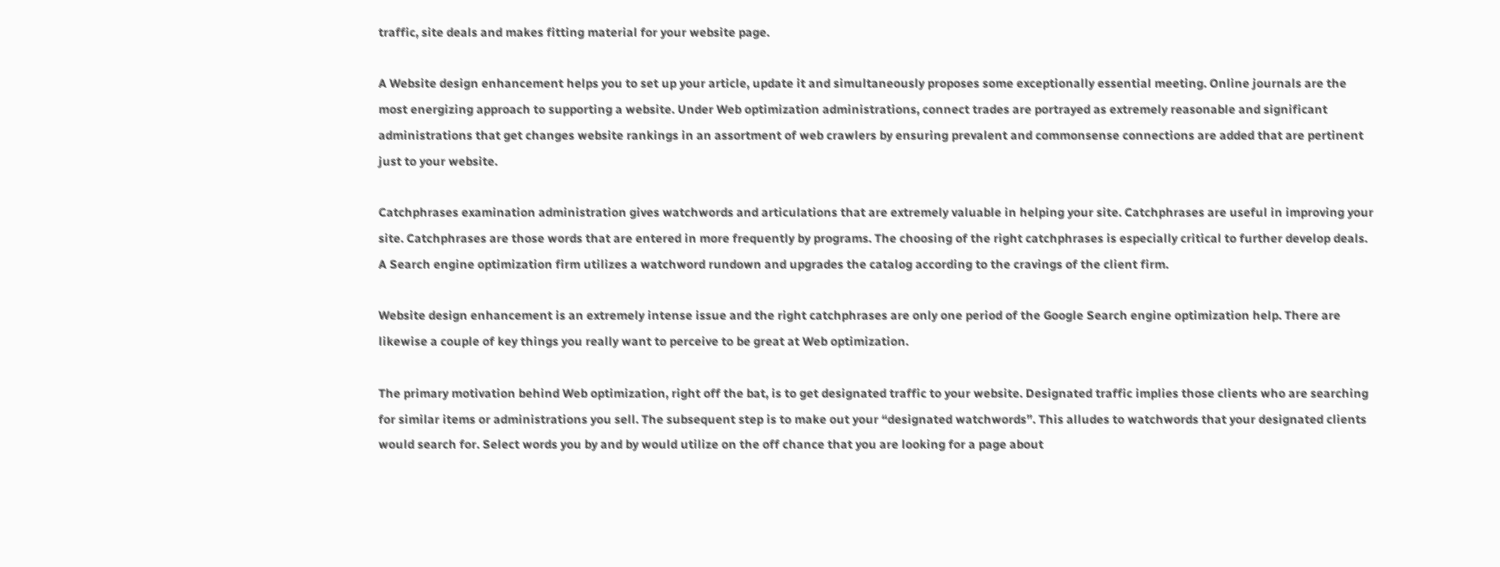traffic, site deals and makes fitting material for your website page.

A Website design enhancement helps you to set up your article, update it and simultaneously proposes some exceptionally essential meeting. Online journals are the most energizing approach to supporting a website. Under Web optimization administrations, connect trades are portrayed as extremely reasonable and significant administrations that get changes website rankings in an assortment of web crawlers by ensuring prevalent and commonsense connections are added that are pertinent just to your website.

Catchphrases examination administration gives watchwords and articulations that are extremely valuable in helping your site. Catchphrases are useful in improving your site. Catchphrases are those words that are entered in more frequently by programs. The choosing of the right catchphrases is especially critical to further develop deals. A Search engine optimization firm utilizes a watchword rundown and upgrades the catalog according to the cravings of the client firm.

Website design enhancement is an extremely intense issue and the right catchphrases are only one period of the Google Search engine optimization help. There are likewise a couple of key things you really want to perceive to be great at Web optimization.

The primary motivation behind Web optimization, right off the bat, is to get designated traffic to your website. Designated traffic implies those clients who are searching for similar items or administrations you sell. The subsequent step is to make out your “designated watchwords”. This alludes to watchwords that your designated clients would search for. Select words you by and by would utilize on the off chance that you are looking for a page about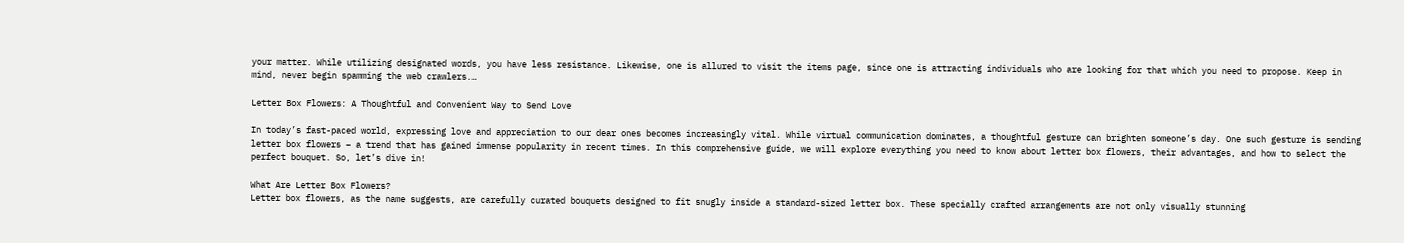your matter. While utilizing designated words, you have less resistance. Likewise, one is allured to visit the items page, since one is attracting individuals who are looking for that which you need to propose. Keep in mind, never begin spamming the web crawlers.…

Letter Box Flowers: A Thoughtful and Convenient Way to Send Love

In today’s fast-paced world, expressing love and appreciation to our dear ones becomes increasingly vital. While virtual communication dominates, a thoughtful gesture can brighten someone’s day. One such gesture is sending letter box flowers – a trend that has gained immense popularity in recent times. In this comprehensive guide, we will explore everything you need to know about letter box flowers, their advantages, and how to select the perfect bouquet. So, let’s dive in!

What Are Letter Box Flowers?
Letter box flowers, as the name suggests, are carefully curated bouquets designed to fit snugly inside a standard-sized letter box. These specially crafted arrangements are not only visually stunning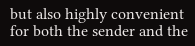but also highly convenient for both the sender and the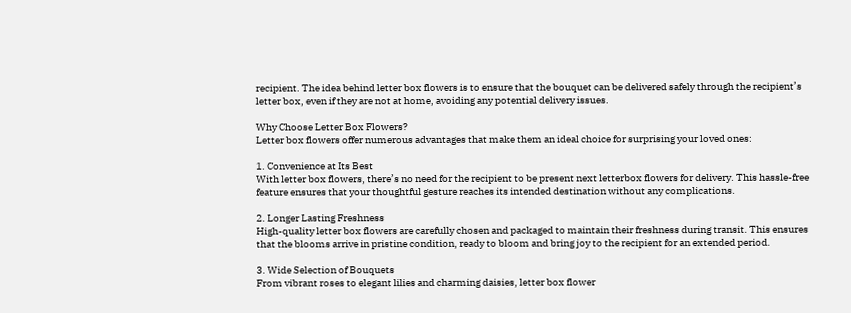recipient. The idea behind letter box flowers is to ensure that the bouquet can be delivered safely through the recipient’s letter box, even if they are not at home, avoiding any potential delivery issues.

Why Choose Letter Box Flowers?
Letter box flowers offer numerous advantages that make them an ideal choice for surprising your loved ones:

1. Convenience at Its Best
With letter box flowers, there’s no need for the recipient to be present next letterbox flowers for delivery. This hassle-free feature ensures that your thoughtful gesture reaches its intended destination without any complications.

2. Longer Lasting Freshness
High-quality letter box flowers are carefully chosen and packaged to maintain their freshness during transit. This ensures that the blooms arrive in pristine condition, ready to bloom and bring joy to the recipient for an extended period.

3. Wide Selection of Bouquets
From vibrant roses to elegant lilies and charming daisies, letter box flower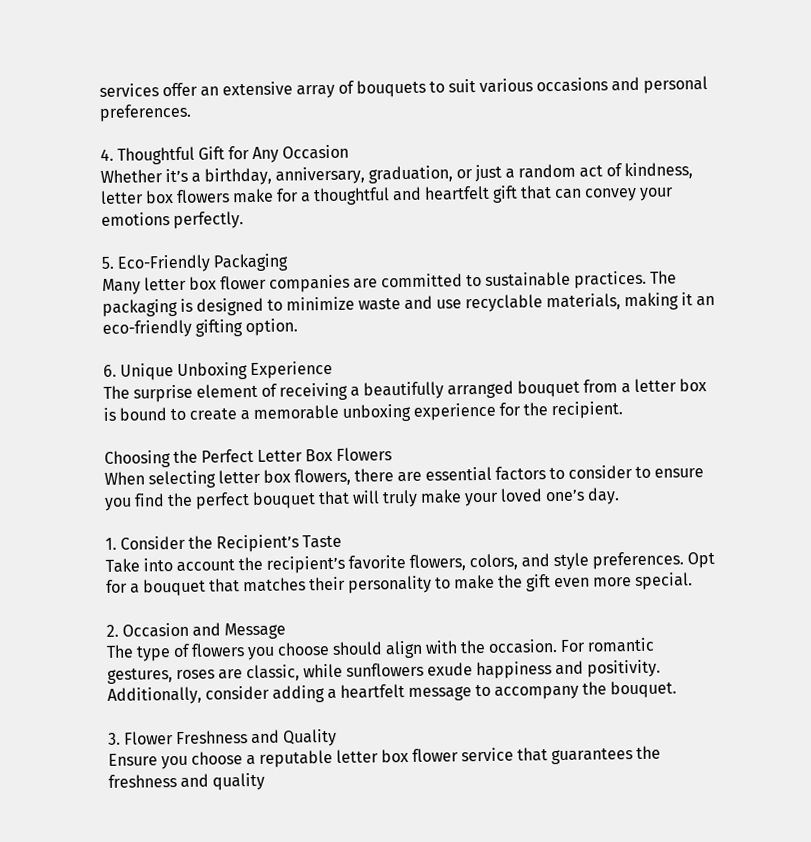services offer an extensive array of bouquets to suit various occasions and personal preferences.

4. Thoughtful Gift for Any Occasion
Whether it’s a birthday, anniversary, graduation, or just a random act of kindness, letter box flowers make for a thoughtful and heartfelt gift that can convey your emotions perfectly.

5. Eco-Friendly Packaging
Many letter box flower companies are committed to sustainable practices. The packaging is designed to minimize waste and use recyclable materials, making it an eco-friendly gifting option.

6. Unique Unboxing Experience
The surprise element of receiving a beautifully arranged bouquet from a letter box is bound to create a memorable unboxing experience for the recipient.

Choosing the Perfect Letter Box Flowers
When selecting letter box flowers, there are essential factors to consider to ensure you find the perfect bouquet that will truly make your loved one’s day.

1. Consider the Recipient’s Taste
Take into account the recipient’s favorite flowers, colors, and style preferences. Opt for a bouquet that matches their personality to make the gift even more special.

2. Occasion and Message
The type of flowers you choose should align with the occasion. For romantic gestures, roses are classic, while sunflowers exude happiness and positivity. Additionally, consider adding a heartfelt message to accompany the bouquet.

3. Flower Freshness and Quality
Ensure you choose a reputable letter box flower service that guarantees the freshness and quality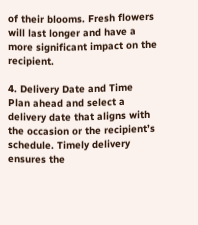of their blooms. Fresh flowers will last longer and have a more significant impact on the recipient.

4. Delivery Date and Time
Plan ahead and select a delivery date that aligns with the occasion or the recipient’s schedule. Timely delivery ensures the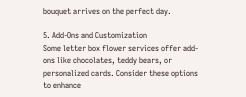bouquet arrives on the perfect day.

5. Add-Ons and Customization
Some letter box flower services offer add-ons like chocolates, teddy bears, or personalized cards. Consider these options to enhance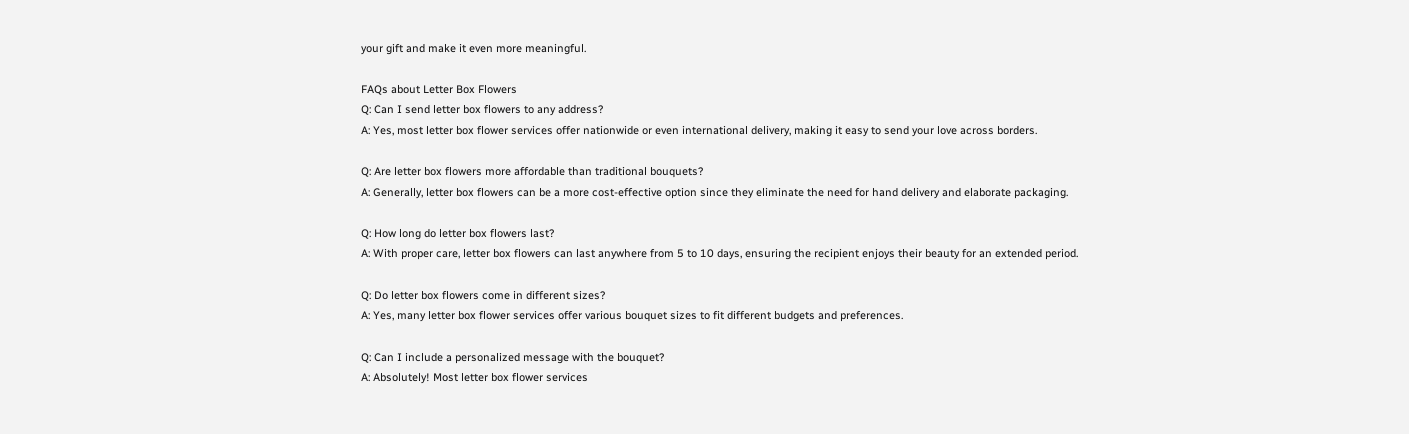your gift and make it even more meaningful.

FAQs about Letter Box Flowers
Q: Can I send letter box flowers to any address?
A: Yes, most letter box flower services offer nationwide or even international delivery, making it easy to send your love across borders.

Q: Are letter box flowers more affordable than traditional bouquets?
A: Generally, letter box flowers can be a more cost-effective option since they eliminate the need for hand delivery and elaborate packaging.

Q: How long do letter box flowers last?
A: With proper care, letter box flowers can last anywhere from 5 to 10 days, ensuring the recipient enjoys their beauty for an extended period.

Q: Do letter box flowers come in different sizes?
A: Yes, many letter box flower services offer various bouquet sizes to fit different budgets and preferences.

Q: Can I include a personalized message with the bouquet?
A: Absolutely! Most letter box flower services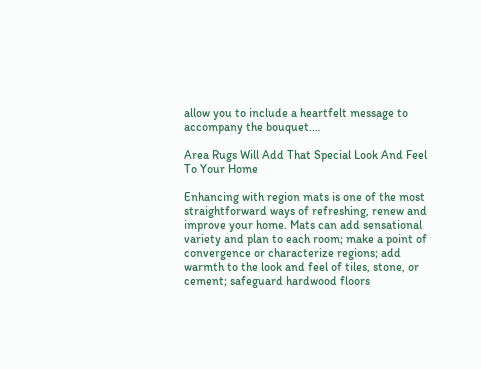allow you to include a heartfelt message to accompany the bouquet.…

Area Rugs Will Add That Special Look And Feel To Your Home

Enhancing with region mats is one of the most straightforward ways of refreshing, renew and improve your home. Mats can add sensational variety and plan to each room; make a point of convergence or characterize regions; add warmth to the look and feel of tiles, stone, or cement; safeguard hardwood floors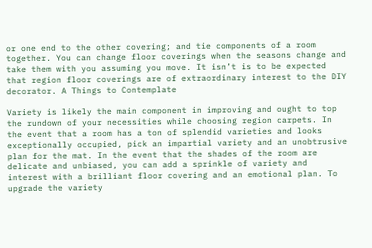or one end to the other covering; and tie components of a room together. You can change floor coverings when the seasons change and take them with you assuming you move. It isn’t is to be expected that region floor coverings are of extraordinary interest to the DIY decorator. A Things to Contemplate

Variety is likely the main component in improving and ought to top the rundown of your necessities while choosing region carpets. In the event that a room has a ton of splendid varieties and looks exceptionally occupied, pick an impartial variety and an unobtrusive plan for the mat. In the event that the shades of the room are delicate and unbiased, you can add a sprinkle of variety and interest with a brilliant floor covering and an emotional plan. To upgrade the variety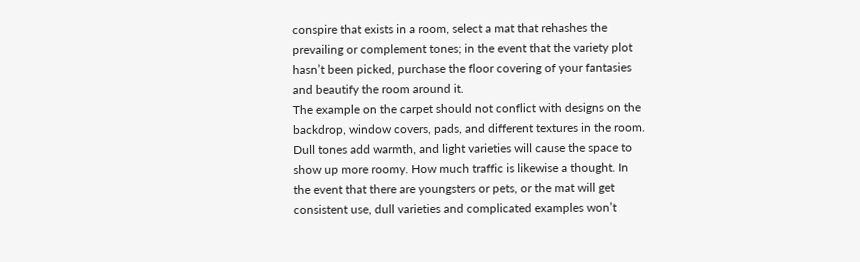conspire that exists in a room, select a mat that rehashes the prevailing or complement tones; in the event that the variety plot hasn’t been picked, purchase the floor covering of your fantasies and beautify the room around it.
The example on the carpet should not conflict with designs on the backdrop, window covers, pads, and different textures in the room. Dull tones add warmth, and light varieties will cause the space to show up more roomy. How much traffic is likewise a thought. In the event that there are youngsters or pets, or the mat will get consistent use, dull varieties and complicated examples won’t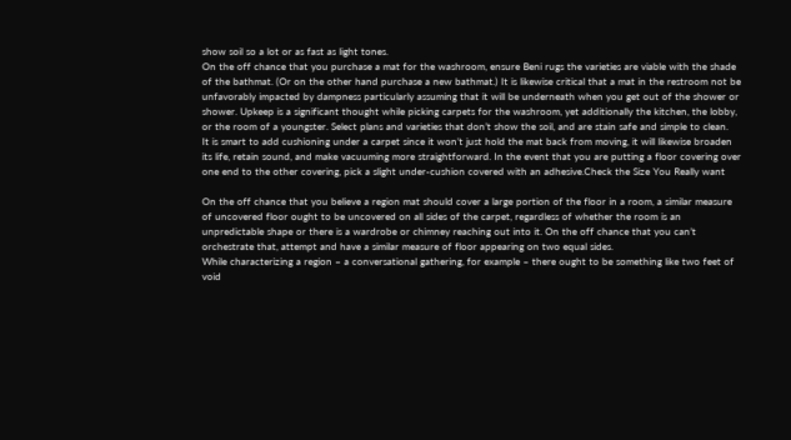show soil so a lot or as fast as light tones.
On the off chance that you purchase a mat for the washroom, ensure Beni rugs the varieties are viable with the shade of the bathmat. (Or on the other hand purchase a new bathmat.) It is likewise critical that a mat in the restroom not be unfavorably impacted by dampness particularly assuming that it will be underneath when you get out of the shower or shower. Upkeep is a significant thought while picking carpets for the washroom, yet additionally the kitchen, the lobby, or the room of a youngster. Select plans and varieties that don’t show the soil, and are stain safe and simple to clean.
It is smart to add cushioning under a carpet since it won’t just hold the mat back from moving, it will likewise broaden its life, retain sound, and make vacuuming more straightforward. In the event that you are putting a floor covering over one end to the other covering, pick a slight under-cushion covered with an adhesive.Check the Size You Really want

On the off chance that you believe a region mat should cover a large portion of the floor in a room, a similar measure of uncovered floor ought to be uncovered on all sides of the carpet, regardless of whether the room is an unpredictable shape or there is a wardrobe or chimney reaching out into it. On the off chance that you can’t orchestrate that, attempt and have a similar measure of floor appearing on two equal sides.
While characterizing a region – a conversational gathering, for example – there ought to be something like two feet of void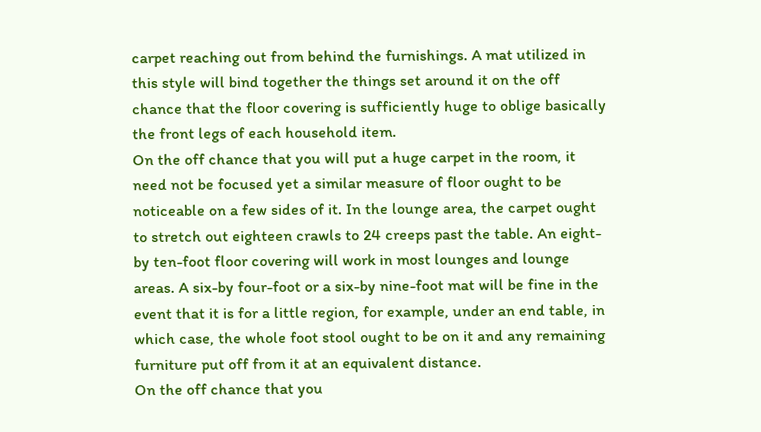carpet reaching out from behind the furnishings. A mat utilized in this style will bind together the things set around it on the off chance that the floor covering is sufficiently huge to oblige basically the front legs of each household item.
On the off chance that you will put a huge carpet in the room, it need not be focused yet a similar measure of floor ought to be noticeable on a few sides of it. In the lounge area, the carpet ought to stretch out eighteen crawls to 24 creeps past the table. An eight-by ten-foot floor covering will work in most lounges and lounge areas. A six-by four-foot or a six-by nine-foot mat will be fine in the event that it is for a little region, for example, under an end table, in which case, the whole foot stool ought to be on it and any remaining furniture put off from it at an equivalent distance.
On the off chance that you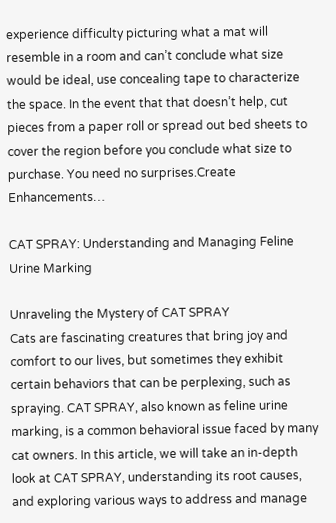experience difficulty picturing what a mat will resemble in a room and can’t conclude what size would be ideal, use concealing tape to characterize the space. In the event that that doesn’t help, cut pieces from a paper roll or spread out bed sheets to cover the region before you conclude what size to purchase. You need no surprises.Create Enhancements…

CAT SPRAY: Understanding and Managing Feline Urine Marking

Unraveling the Mystery of CAT SPRAY
Cats are fascinating creatures that bring joy and comfort to our lives, but sometimes they exhibit certain behaviors that can be perplexing, such as spraying. CAT SPRAY, also known as feline urine marking, is a common behavioral issue faced by many cat owners. In this article, we will take an in-depth look at CAT SPRAY, understanding its root causes, and exploring various ways to address and manage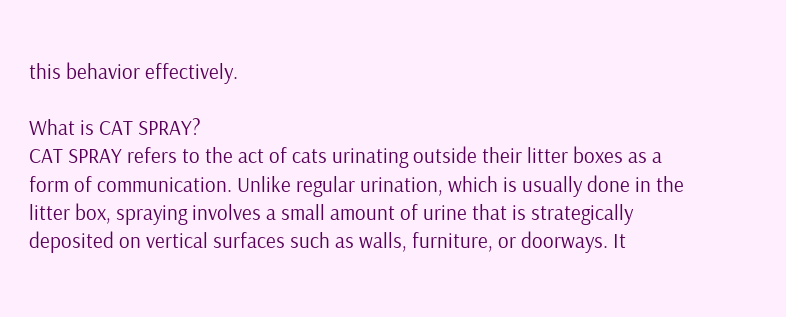this behavior effectively.

What is CAT SPRAY?
CAT SPRAY refers to the act of cats urinating outside their litter boxes as a form of communication. Unlike regular urination, which is usually done in the litter box, spraying involves a small amount of urine that is strategically deposited on vertical surfaces such as walls, furniture, or doorways. It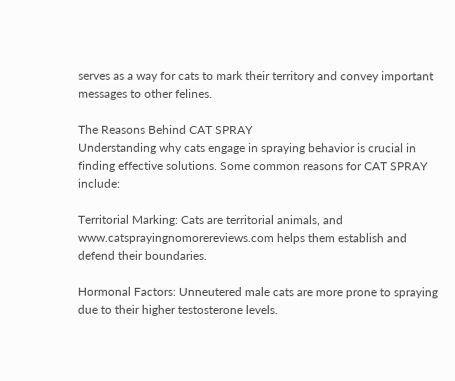serves as a way for cats to mark their territory and convey important messages to other felines.

The Reasons Behind CAT SPRAY
Understanding why cats engage in spraying behavior is crucial in finding effective solutions. Some common reasons for CAT SPRAY include:

Territorial Marking: Cats are territorial animals, and www.catsprayingnomorereviews.com helps them establish and defend their boundaries.

Hormonal Factors: Unneutered male cats are more prone to spraying due to their higher testosterone levels.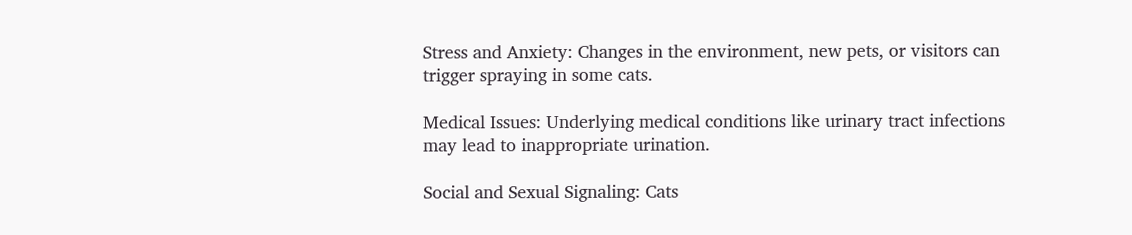Stress and Anxiety: Changes in the environment, new pets, or visitors can trigger spraying in some cats.

Medical Issues: Underlying medical conditions like urinary tract infections may lead to inappropriate urination.

Social and Sexual Signaling: Cats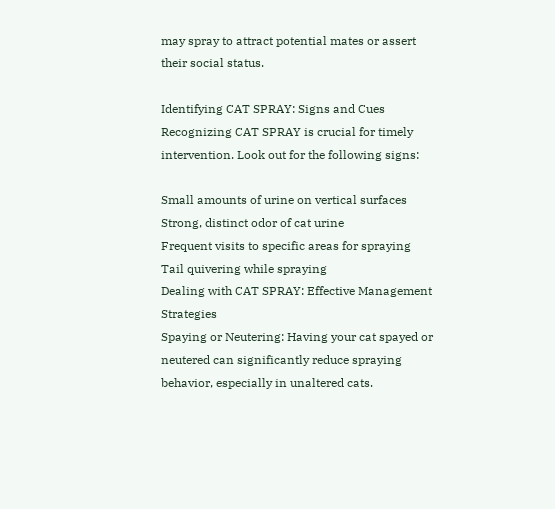may spray to attract potential mates or assert their social status.

Identifying CAT SPRAY: Signs and Cues
Recognizing CAT SPRAY is crucial for timely intervention. Look out for the following signs:

Small amounts of urine on vertical surfaces
Strong, distinct odor of cat urine
Frequent visits to specific areas for spraying
Tail quivering while spraying
Dealing with CAT SPRAY: Effective Management Strategies
Spaying or Neutering: Having your cat spayed or neutered can significantly reduce spraying behavior, especially in unaltered cats.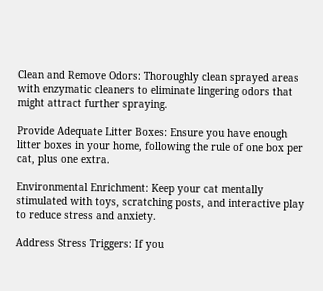Clean and Remove Odors: Thoroughly clean sprayed areas with enzymatic cleaners to eliminate lingering odors that might attract further spraying.

Provide Adequate Litter Boxes: Ensure you have enough litter boxes in your home, following the rule of one box per cat, plus one extra.

Environmental Enrichment: Keep your cat mentally stimulated with toys, scratching posts, and interactive play to reduce stress and anxiety.

Address Stress Triggers: If you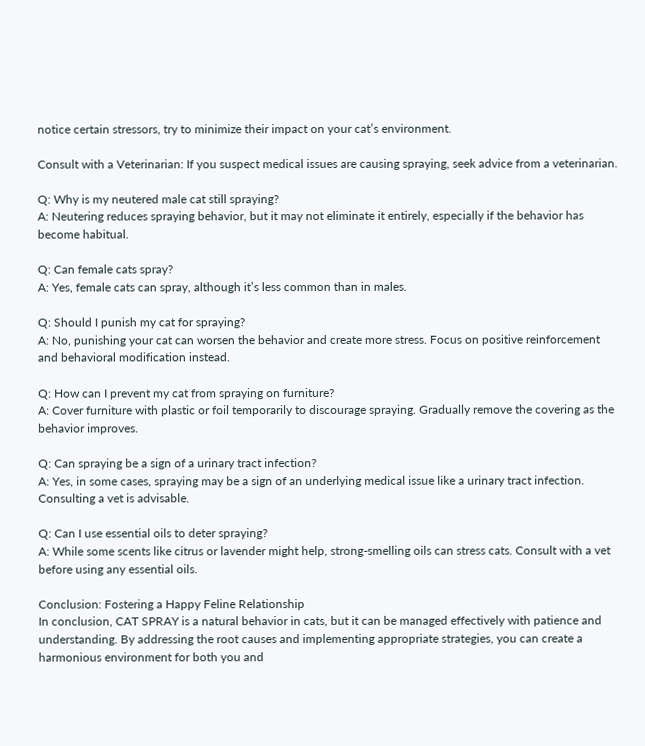notice certain stressors, try to minimize their impact on your cat’s environment.

Consult with a Veterinarian: If you suspect medical issues are causing spraying, seek advice from a veterinarian.

Q: Why is my neutered male cat still spraying?
A: Neutering reduces spraying behavior, but it may not eliminate it entirely, especially if the behavior has become habitual.

Q: Can female cats spray?
A: Yes, female cats can spray, although it’s less common than in males.

Q: Should I punish my cat for spraying?
A: No, punishing your cat can worsen the behavior and create more stress. Focus on positive reinforcement and behavioral modification instead.

Q: How can I prevent my cat from spraying on furniture?
A: Cover furniture with plastic or foil temporarily to discourage spraying. Gradually remove the covering as the behavior improves.

Q: Can spraying be a sign of a urinary tract infection?
A: Yes, in some cases, spraying may be a sign of an underlying medical issue like a urinary tract infection. Consulting a vet is advisable.

Q: Can I use essential oils to deter spraying?
A: While some scents like citrus or lavender might help, strong-smelling oils can stress cats. Consult with a vet before using any essential oils.

Conclusion: Fostering a Happy Feline Relationship
In conclusion, CAT SPRAY is a natural behavior in cats, but it can be managed effectively with patience and understanding. By addressing the root causes and implementing appropriate strategies, you can create a harmonious environment for both you and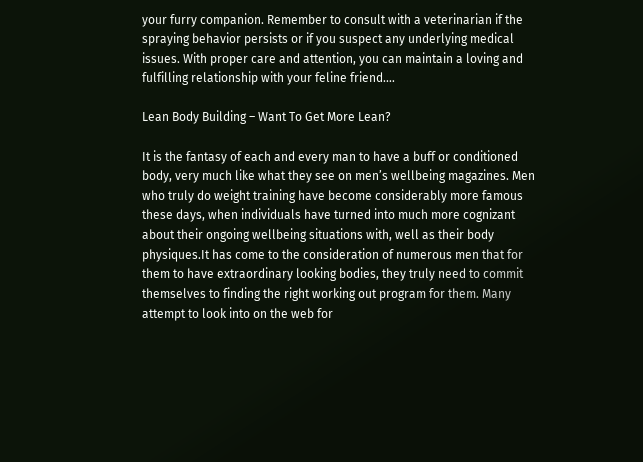your furry companion. Remember to consult with a veterinarian if the spraying behavior persists or if you suspect any underlying medical issues. With proper care and attention, you can maintain a loving and fulfilling relationship with your feline friend.…

Lean Body Building – Want To Get More Lean?

It is the fantasy of each and every man to have a buff or conditioned body, very much like what they see on men’s wellbeing magazines. Men who truly do weight training have become considerably more famous these days, when individuals have turned into much more cognizant about their ongoing wellbeing situations with, well as their body physiques.It has come to the consideration of numerous men that for them to have extraordinary looking bodies, they truly need to commit themselves to finding the right working out program for them. Many attempt to look into on the web for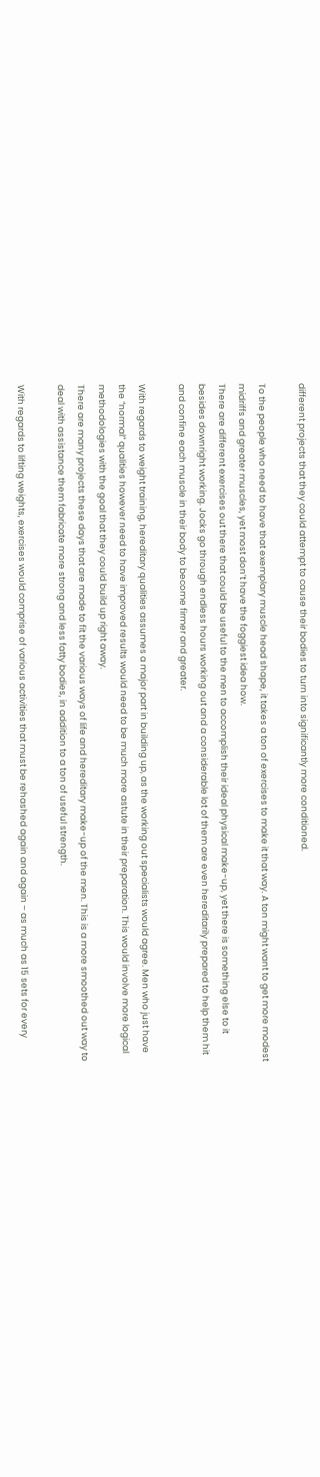different projects that they could attempt to cause their bodies to turn into significantly more conditioned.

To the people who need to have that exemplary muscle head shape, it takes a ton of exercises to make it that way. A ton might want to get more modest midriffs and greater muscles, yet most don’t have the foggiest idea how.
There are different exercises out there that could be useful to the men to accomplish their ideal physical make-up, yet there is something else to it besides downright working. Jocks go through endless hours working out and a considerable lot of them are even hereditarily prepared to help them hit and confine each muscle in their body to become firmer and greater.

With regards to weight training, hereditary qualities assumes a major part in building up, as the working out specialists would agree. Men who just have the “normal” qualities however need to have improved results would need to be much more astute in their preparation. This would involve more logical methodologies with the goal that they could build up right away.
There are many projects these days that are made to fit the various ways of life and hereditary make-up of the men. This is a more smoothed out way to deal with assistance them fabricate more strong and less fatty bodies, in addition to a ton of useful strength.

With regards to lifting weights, exercises would comprise of various activities that must be rehashed again and again – as much as 15 sets for every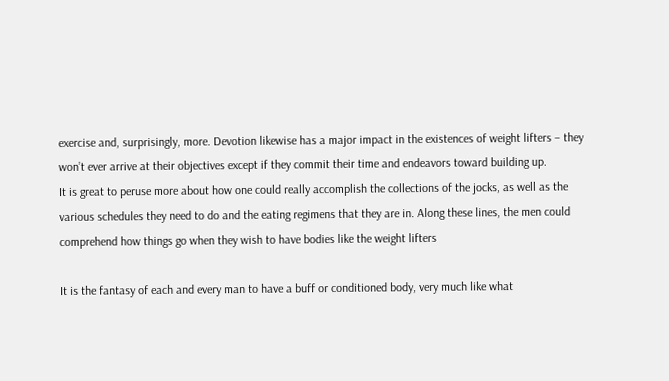exercise and, surprisingly, more. Devotion likewise has a major impact in the existences of weight lifters – they won’t ever arrive at their objectives except if they commit their time and endeavors toward building up.
It is great to peruse more about how one could really accomplish the collections of the jocks, as well as the various schedules they need to do and the eating regimens that they are in. Along these lines, the men could comprehend how things go when they wish to have bodies like the weight lifters

It is the fantasy of each and every man to have a buff or conditioned body, very much like what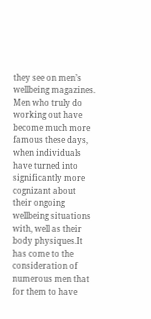they see on men’s wellbeing magazines. Men who truly do working out have become much more famous these days, when individuals have turned into significantly more cognizant about their ongoing wellbeing situations with, well as their body physiques.It has come to the consideration of numerous men that for them to have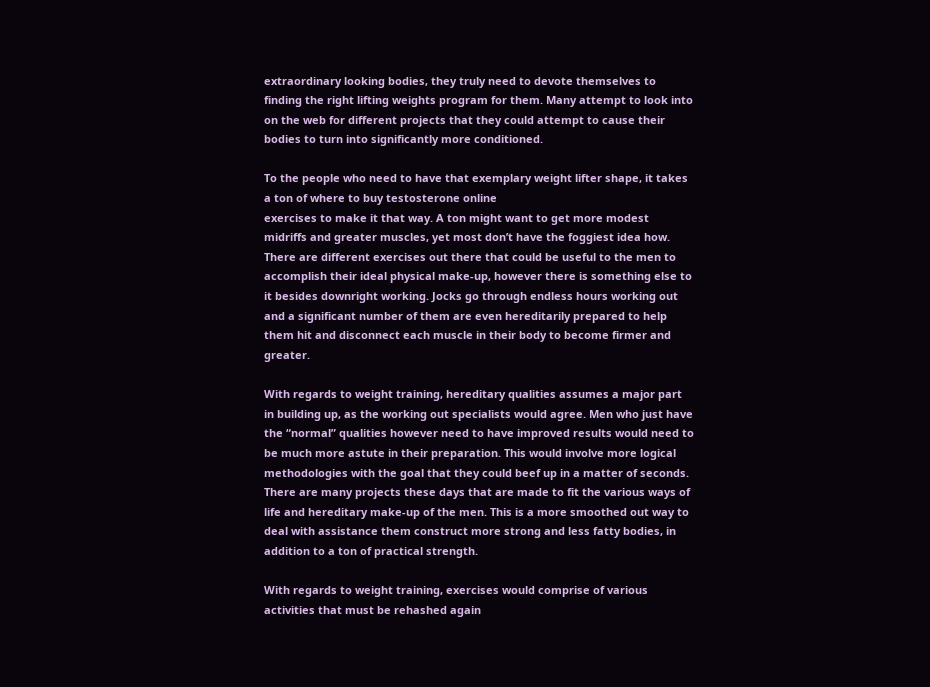extraordinary looking bodies, they truly need to devote themselves to finding the right lifting weights program for them. Many attempt to look into on the web for different projects that they could attempt to cause their bodies to turn into significantly more conditioned.

To the people who need to have that exemplary weight lifter shape, it takes a ton of where to buy testosterone online
exercises to make it that way. A ton might want to get more modest midriffs and greater muscles, yet most don’t have the foggiest idea how.
There are different exercises out there that could be useful to the men to accomplish their ideal physical make-up, however there is something else to it besides downright working. Jocks go through endless hours working out and a significant number of them are even hereditarily prepared to help them hit and disconnect each muscle in their body to become firmer and greater.

With regards to weight training, hereditary qualities assumes a major part in building up, as the working out specialists would agree. Men who just have the “normal” qualities however need to have improved results would need to be much more astute in their preparation. This would involve more logical methodologies with the goal that they could beef up in a matter of seconds.
There are many projects these days that are made to fit the various ways of life and hereditary make-up of the men. This is a more smoothed out way to deal with assistance them construct more strong and less fatty bodies, in addition to a ton of practical strength.

With regards to weight training, exercises would comprise of various activities that must be rehashed again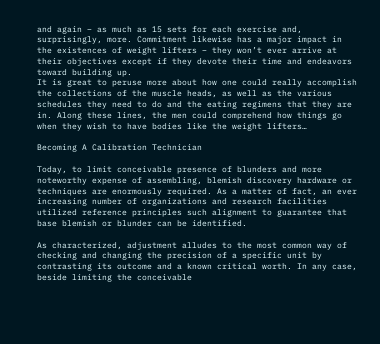and again – as much as 15 sets for each exercise and, surprisingly, more. Commitment likewise has a major impact in the existences of weight lifters – they won’t ever arrive at their objectives except if they devote their time and endeavors toward building up.
It is great to peruse more about how one could really accomplish the collections of the muscle heads, as well as the various schedules they need to do and the eating regimens that they are in. Along these lines, the men could comprehend how things go when they wish to have bodies like the weight lifters…

Becoming A Calibration Technician

Today, to limit conceivable presence of blunders and more noteworthy expense of assembling, blemish discovery hardware or techniques are enormously required. As a matter of fact, an ever increasing number of organizations and research facilities utilized reference principles such alignment to guarantee that base blemish or blunder can be identified.

As characterized, adjustment alludes to the most common way of checking and changing the precision of a specific unit by contrasting its outcome and a known critical worth. In any case, beside limiting the conceivable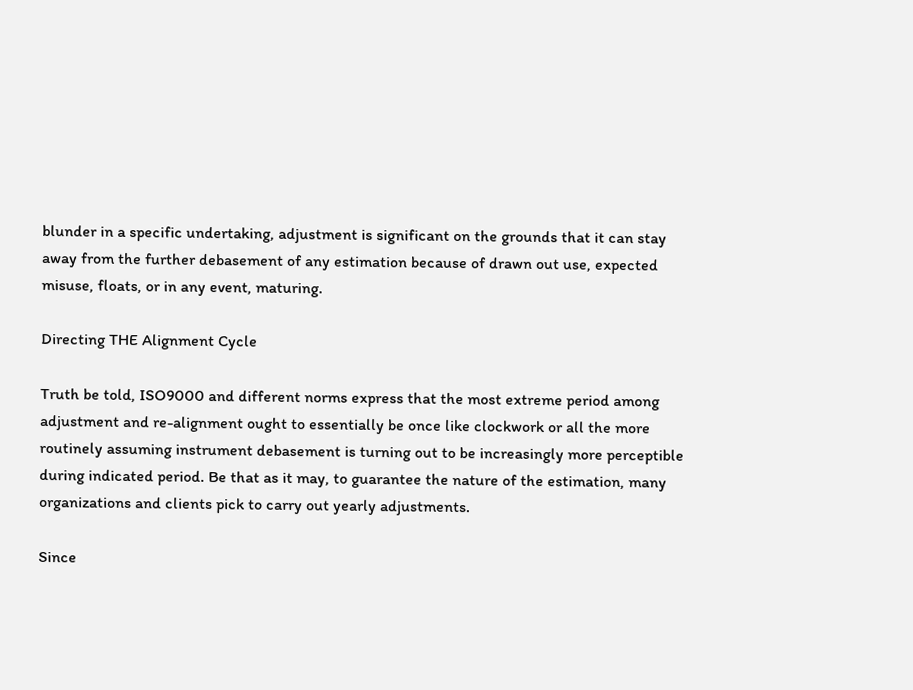blunder in a specific undertaking, adjustment is significant on the grounds that it can stay away from the further debasement of any estimation because of drawn out use, expected misuse, floats, or in any event, maturing.

Directing THE Alignment Cycle

Truth be told, ISO9000 and different norms express that the most extreme period among adjustment and re-alignment ought to essentially be once like clockwork or all the more routinely assuming instrument debasement is turning out to be increasingly more perceptible during indicated period. Be that as it may, to guarantee the nature of the estimation, many organizations and clients pick to carry out yearly adjustments.

Since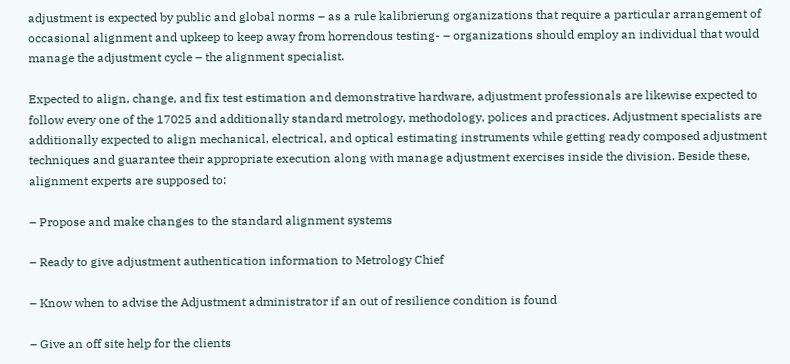adjustment is expected by public and global norms – as a rule kalibrierung organizations that require a particular arrangement of occasional alignment and upkeep to keep away from horrendous testing- – organizations should employ an individual that would manage the adjustment cycle – the alignment specialist.

Expected to align, change, and fix test estimation and demonstrative hardware, adjustment professionals are likewise expected to follow every one of the 17025 and additionally standard metrology, methodology, polices and practices. Adjustment specialists are additionally expected to align mechanical, electrical, and optical estimating instruments while getting ready composed adjustment techniques and guarantee their appropriate execution along with manage adjustment exercises inside the division. Beside these, alignment experts are supposed to:

– Propose and make changes to the standard alignment systems

– Ready to give adjustment authentication information to Metrology Chief

– Know when to advise the Adjustment administrator if an out of resilience condition is found

– Give an off site help for the clients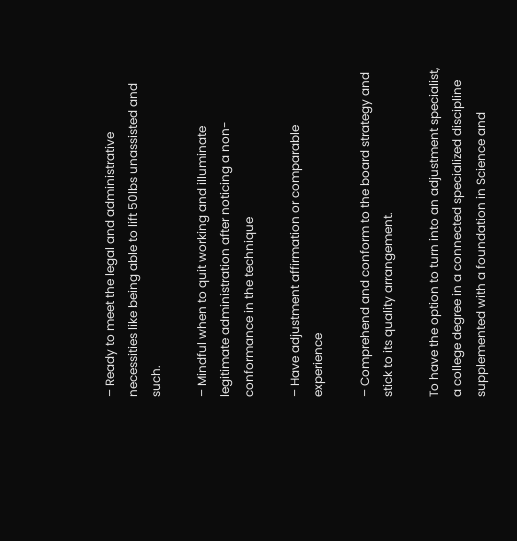– Ready to meet the legal and administrative necessities like being able to lift 50lbs unassisted and such.

– Mindful when to quit working and illuminate legitimate administration after noticing a non-conformance in the technique

– Have adjustment affirmation or comparable experience

– Comprehend and conform to the board strategy and stick to its quality arrangement.

To have the option to turn into an adjustment specialist, a college degree in a connected specialized discipline supplemented with a foundation in Science and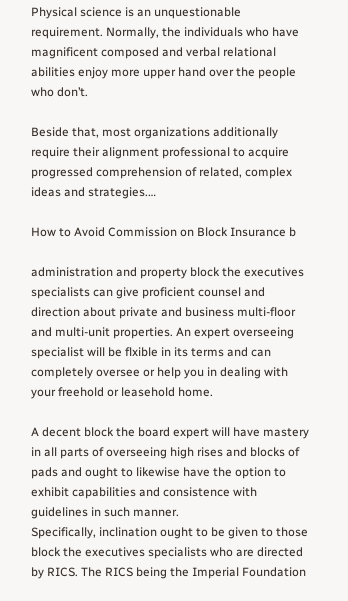Physical science is an unquestionable requirement. Normally, the individuals who have magnificent composed and verbal relational abilities enjoy more upper hand over the people who don’t.

Beside that, most organizations additionally require their alignment professional to acquire progressed comprehension of related, complex ideas and strategies.…

How to Avoid Commission on Block Insurance b

administration and property block the executives specialists can give proficient counsel and direction about private and business multi-floor and multi-unit properties. An expert overseeing specialist will be flxible in its terms and can completely oversee or help you in dealing with your freehold or leasehold home.

A decent block the board expert will have mastery in all parts of overseeing high rises and blocks of pads and ought to likewise have the option to exhibit capabilities and consistence with guidelines in such manner.
Specifically, inclination ought to be given to those block the executives specialists who are directed by RICS. The RICS being the Imperial Foundation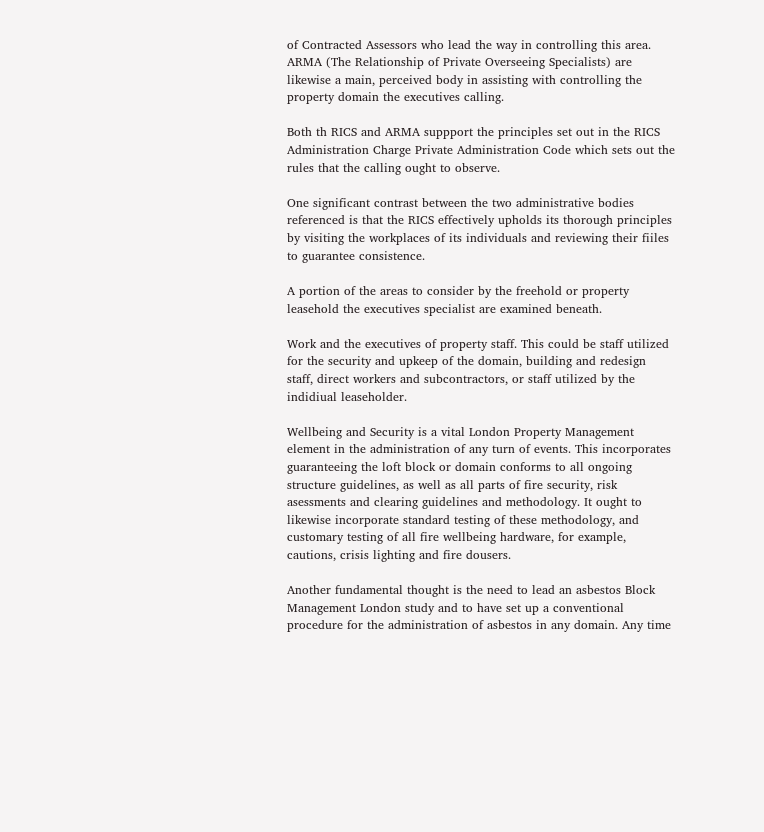of Contracted Assessors who lead the way in controlling this area.
ARMA (The Relationship of Private Overseeing Specialists) are likewise a main, perceived body in assisting with controlling the property domain the executives calling.

Both th RICS and ARMA suppport the principles set out in the RICS Administration Charge Private Administration Code which sets out the rules that the calling ought to observe.

One significant contrast between the two administrative bodies referenced is that the RICS effectively upholds its thorough principles by visiting the workplaces of its individuals and reviewing their fiiles to guarantee consistence.

A portion of the areas to consider by the freehold or property leasehold the executives specialist are examined beneath.

Work and the executives of property staff. This could be staff utilized for the security and upkeep of the domain, building and redesign staff, direct workers and subcontractors, or staff utilized by the indidiual leaseholder.

Wellbeing and Security is a vital London Property Management  element in the administration of any turn of events. This incorporates guaranteeing the loft block or domain conforms to all ongoing structure guidelines, as well as all parts of fire security, risk asessments and clearing guidelines and methodology. It ought to likewise incorporate standard testing of these methodology, and customary testing of all fire wellbeing hardware, for example, cautions, crisis lighting and fire dousers.

Another fundamental thought is the need to lead an asbestos Block Management London study and to have set up a conventional procedure for the administration of asbestos in any domain. Any time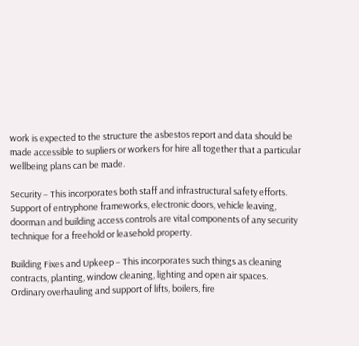work is expected to the structure the asbestos report and data should be made accessible to supliers or workers for hire all together that a particular wellbeing plans can be made.

Security – This incorporates both staff and infrastructural safety efforts. Support of entryphone frameworks, electronic doors, vehicle leaving, doorman and building access controls are vital components of any security technique for a freehold or leasehold property.

Building Fixes and Upkeep – This incorporates such things as cleaning contracts, planting, window cleaning, lighting and open air spaces. Ordinary overhauling and support of lifts, boilers, fire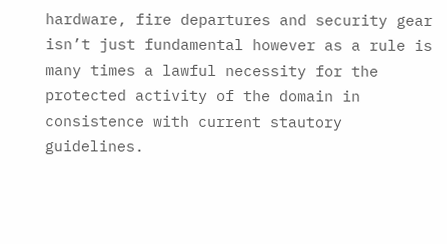hardware, fire departures and security gear isn’t just fundamental however as a rule is many times a lawful necessity for the protected activity of the domain in consistence with current stautory guidelines.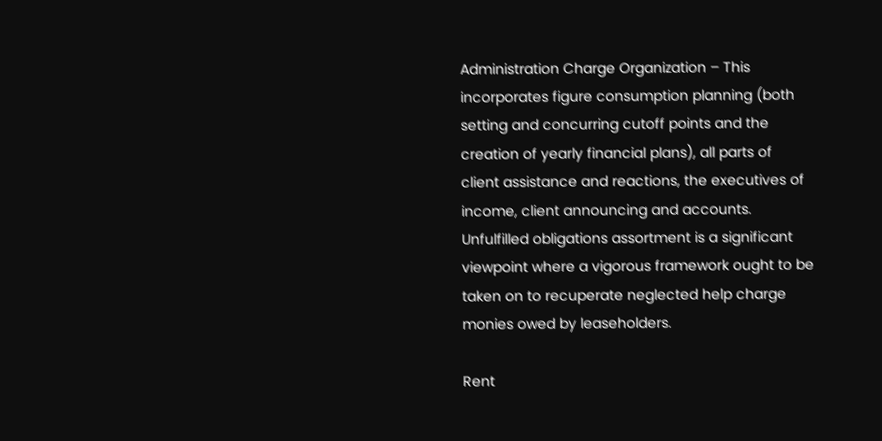Administration Charge Organization – This incorporates figure consumption planning (both setting and concurring cutoff points and the creation of yearly financial plans), all parts of client assistance and reactions, the executives of income, client announcing and accounts. Unfulfilled obligations assortment is a significant viewpoint where a vigorous framework ought to be taken on to recuperate neglected help charge monies owed by leaseholders.

Rent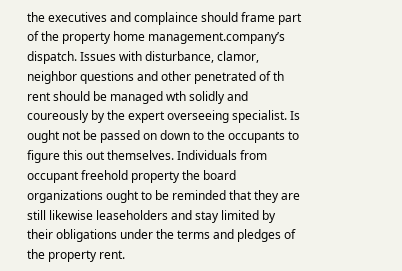the executives and complaince should frame part of the property home management.company’s dispatch. Issues with disturbance, clamor, neighbor questions and other penetrated of th rent should be managed wth solidly and coureously by the expert overseeing specialist. Is ought not be passed on down to the occupants to figure this out themselves. Individuals from occupant freehold property the board organizations ought to be reminded that they are still likewise leaseholders and stay limited by their obligations under the terms and pledges of the property rent.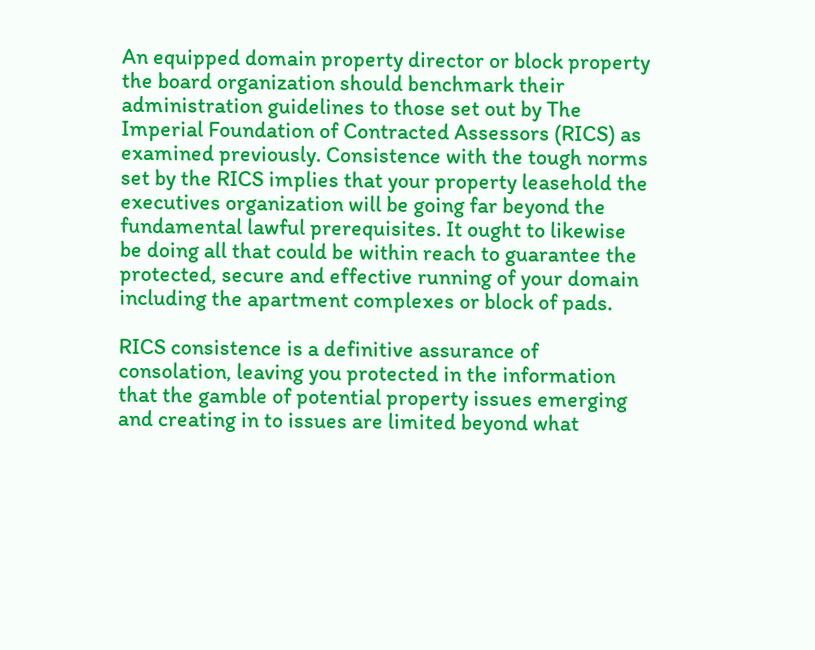An equipped domain property director or block property the board organization should benchmark their administration guidelines to those set out by The Imperial Foundation of Contracted Assessors (RICS) as examined previously. Consistence with the tough norms set by the RICS implies that your property leasehold the executives organization will be going far beyond the fundamental lawful prerequisites. It ought to likewise be doing all that could be within reach to guarantee the protected, secure and effective running of your domain including the apartment complexes or block of pads.

RICS consistence is a definitive assurance of consolation, leaving you protected in the information that the gamble of potential property issues emerging and creating in to issues are limited beyond what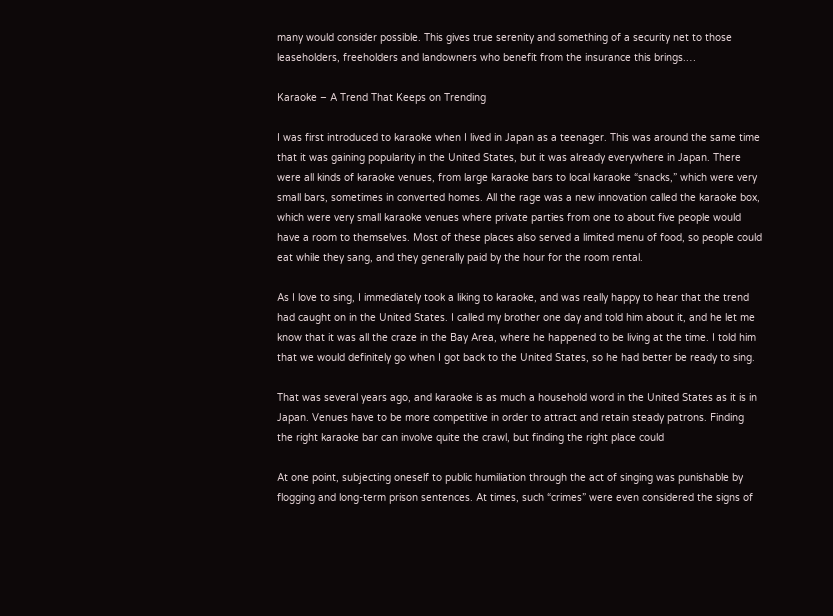many would consider possible. This gives true serenity and something of a security net to those leaseholders, freeholders and landowners who benefit from the insurance this brings.…

Karaoke – A Trend That Keeps on Trending

I was first introduced to karaoke when I lived in Japan as a teenager. This was around the same time that it was gaining popularity in the United States, but it was already everywhere in Japan. There were all kinds of karaoke venues, from large karaoke bars to local karaoke “snacks,” which were very small bars, sometimes in converted homes. All the rage was a new innovation called the karaoke box, which were very small karaoke venues where private parties from one to about five people would have a room to themselves. Most of these places also served a limited menu of food, so people could eat while they sang, and they generally paid by the hour for the room rental.

As I love to sing, I immediately took a liking to karaoke, and was really happy to hear that the trend had caught on in the United States. I called my brother one day and told him about it, and he let me know that it was all the craze in the Bay Area, where he happened to be living at the time. I told him that we would definitely go when I got back to the United States, so he had better be ready to sing.

That was several years ago, and karaoke is as much a household word in the United States as it is in Japan. Venues have to be more competitive in order to attract and retain steady patrons. Finding the right karaoke bar can involve quite the crawl, but finding the right place could

At one point, subjecting oneself to public humiliation through the act of singing was punishable by flogging and long-term prison sentences. At times, such “crimes” were even considered the signs of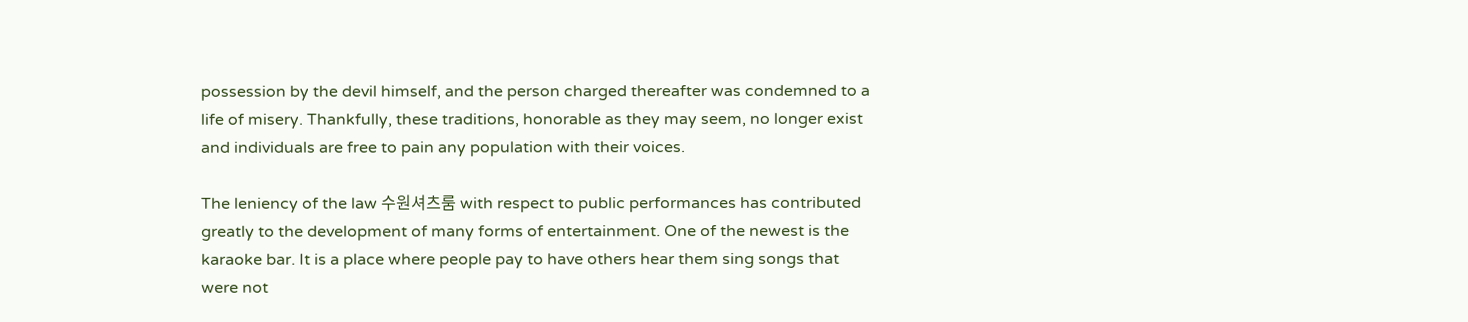possession by the devil himself, and the person charged thereafter was condemned to a life of misery. Thankfully, these traditions, honorable as they may seem, no longer exist and individuals are free to pain any population with their voices.

The leniency of the law 수원셔츠룸 with respect to public performances has contributed greatly to the development of many forms of entertainment. One of the newest is the karaoke bar. It is a place where people pay to have others hear them sing songs that were not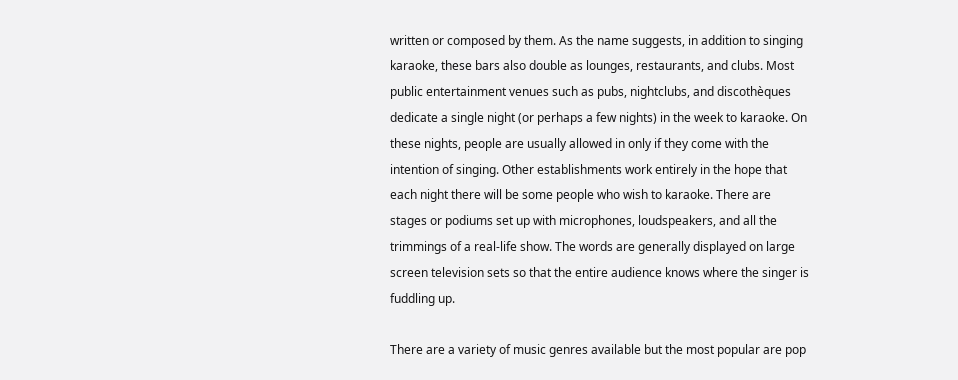written or composed by them. As the name suggests, in addition to singing karaoke, these bars also double as lounges, restaurants, and clubs. Most public entertainment venues such as pubs, nightclubs, and discothèques dedicate a single night (or perhaps a few nights) in the week to karaoke. On these nights, people are usually allowed in only if they come with the intention of singing. Other establishments work entirely in the hope that each night there will be some people who wish to karaoke. There are stages or podiums set up with microphones, loudspeakers, and all the trimmings of a real-life show. The words are generally displayed on large screen television sets so that the entire audience knows where the singer is fuddling up.

There are a variety of music genres available but the most popular are pop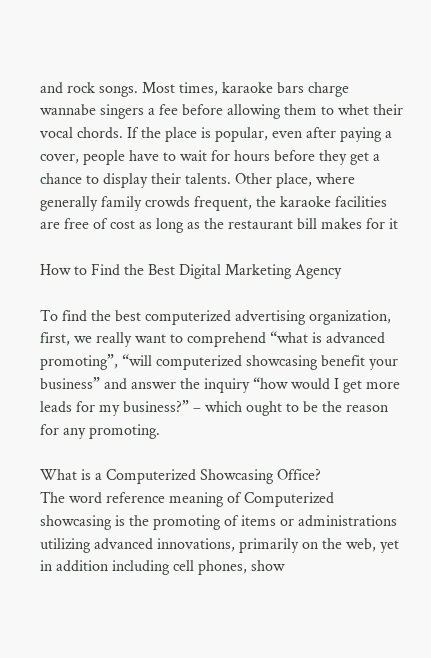and rock songs. Most times, karaoke bars charge wannabe singers a fee before allowing them to whet their vocal chords. If the place is popular, even after paying a cover, people have to wait for hours before they get a chance to display their talents. Other place, where generally family crowds frequent, the karaoke facilities are free of cost as long as the restaurant bill makes for it

How to Find the Best Digital Marketing Agency

To find the best computerized advertising organization, first, we really want to comprehend “what is advanced promoting”, “will computerized showcasing benefit your business” and answer the inquiry “how would I get more leads for my business?” – which ought to be the reason for any promoting.

What is a Computerized Showcasing Office?
The word reference meaning of Computerized showcasing is the promoting of items or administrations utilizing advanced innovations, primarily on the web, yet in addition including cell phones, show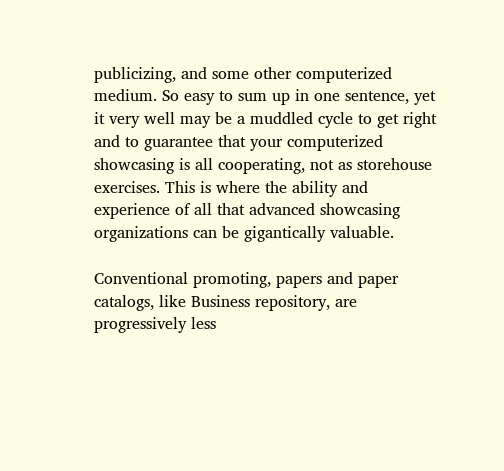publicizing, and some other computerized medium. So easy to sum up in one sentence, yet it very well may be a muddled cycle to get right and to guarantee that your computerized showcasing is all cooperating, not as storehouse exercises. This is where the ability and experience of all that advanced showcasing organizations can be gigantically valuable.

Conventional promoting, papers and paper catalogs, like Business repository, are progressively less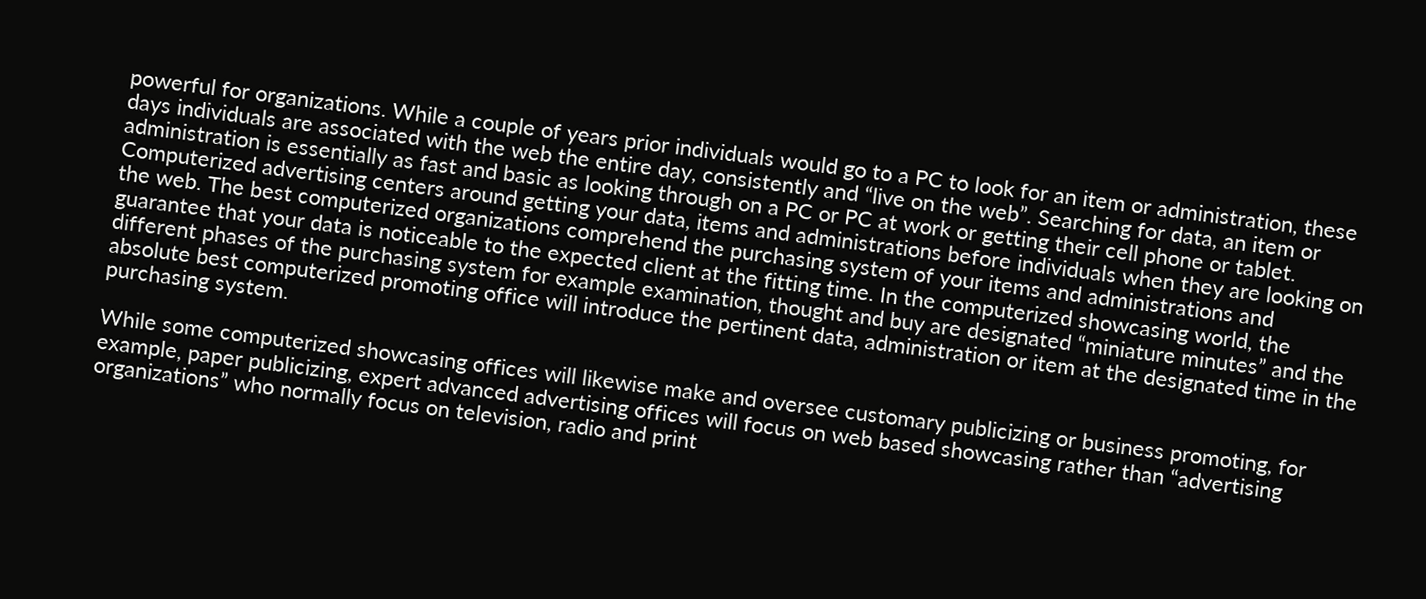powerful for organizations. While a couple of years prior individuals would go to a PC to look for an item or administration, these days individuals are associated with the web the entire day, consistently and “live on the web”. Searching for data, an item or administration is essentially as fast and basic as looking through on a PC or PC at work or getting their cell phone or tablet. Computerized advertising centers around getting your data, items and administrations before individuals when they are looking on the web. The best computerized organizations comprehend the purchasing system of your items and administrations and guarantee that your data is noticeable to the expected client at the fitting time. In the computerized showcasing world, the different phases of the purchasing system for example examination, thought and buy are designated “miniature minutes” and the absolute best computerized promoting office will introduce the pertinent data, administration or item at the designated time in the purchasing system.

While some computerized showcasing offices will likewise make and oversee customary publicizing or business promoting, for example, paper publicizing, expert advanced advertising offices will focus on web based showcasing rather than “advertising organizations” who normally focus on television, radio and print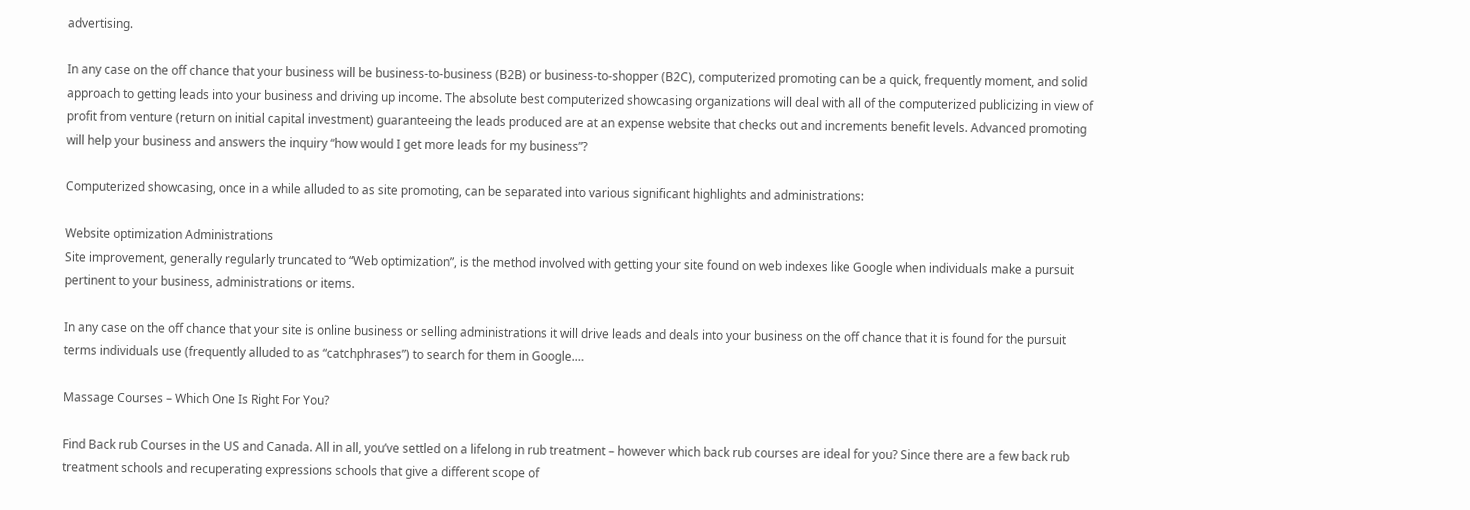advertising.

In any case on the off chance that your business will be business-to-business (B2B) or business-to-shopper (B2C), computerized promoting can be a quick, frequently moment, and solid approach to getting leads into your business and driving up income. The absolute best computerized showcasing organizations will deal with all of the computerized publicizing in view of profit from venture (return on initial capital investment) guaranteeing the leads produced are at an expense website that checks out and increments benefit levels. Advanced promoting will help your business and answers the inquiry “how would I get more leads for my business”?

Computerized showcasing, once in a while alluded to as site promoting, can be separated into various significant highlights and administrations:

Website optimization Administrations
Site improvement, generally regularly truncated to “Web optimization”, is the method involved with getting your site found on web indexes like Google when individuals make a pursuit pertinent to your business, administrations or items.

In any case on the off chance that your site is online business or selling administrations it will drive leads and deals into your business on the off chance that it is found for the pursuit terms individuals use (frequently alluded to as “catchphrases”) to search for them in Google.…

Massage Courses – Which One Is Right For You?

Find Back rub Courses in the US and Canada. All in all, you’ve settled on a lifelong in rub treatment – however which back rub courses are ideal for you? Since there are a few back rub treatment schools and recuperating expressions schools that give a different scope of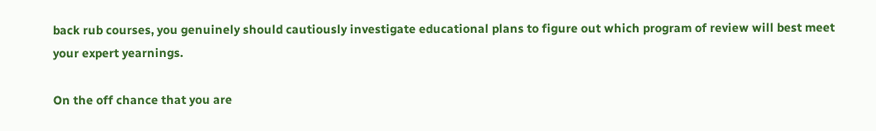back rub courses, you genuinely should cautiously investigate educational plans to figure out which program of review will best meet your expert yearnings.

On the off chance that you are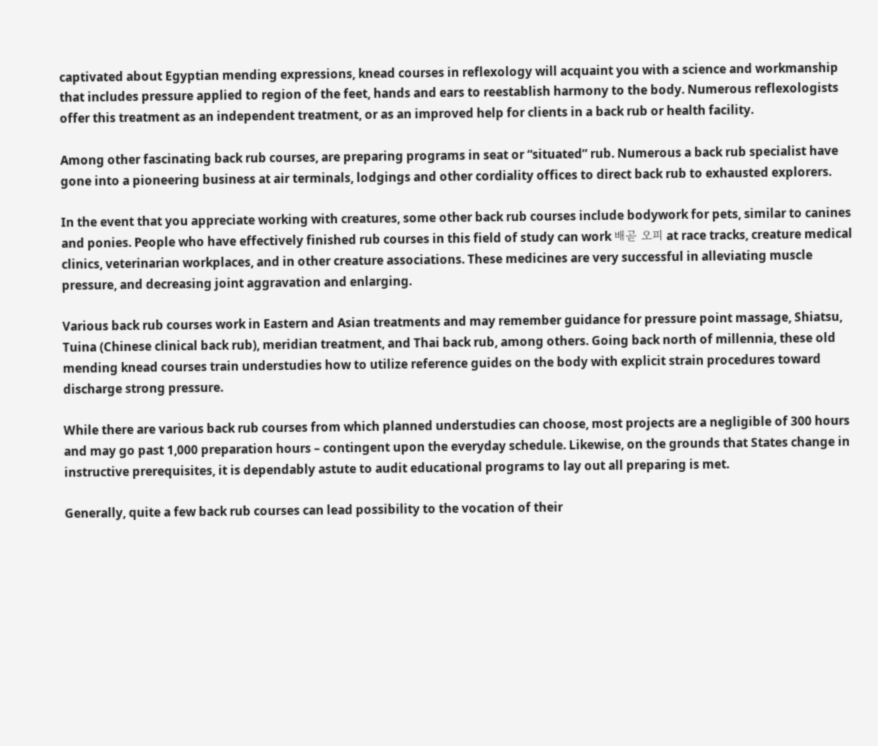captivated about Egyptian mending expressions, knead courses in reflexology will acquaint you with a science and workmanship that includes pressure applied to region of the feet, hands and ears to reestablish harmony to the body. Numerous reflexologists offer this treatment as an independent treatment, or as an improved help for clients in a back rub or health facility.

Among other fascinating back rub courses, are preparing programs in seat or “situated” rub. Numerous a back rub specialist have gone into a pioneering business at air terminals, lodgings and other cordiality offices to direct back rub to exhausted explorers.

In the event that you appreciate working with creatures, some other back rub courses include bodywork for pets, similar to canines and ponies. People who have effectively finished rub courses in this field of study can work 배곧 오피 at race tracks, creature medical clinics, veterinarian workplaces, and in other creature associations. These medicines are very successful in alleviating muscle pressure, and decreasing joint aggravation and enlarging.

Various back rub courses work in Eastern and Asian treatments and may remember guidance for pressure point massage, Shiatsu, Tuina (Chinese clinical back rub), meridian treatment, and Thai back rub, among others. Going back north of millennia, these old mending knead courses train understudies how to utilize reference guides on the body with explicit strain procedures toward discharge strong pressure.

While there are various back rub courses from which planned understudies can choose, most projects are a negligible of 300 hours and may go past 1,000 preparation hours – contingent upon the everyday schedule. Likewise, on the grounds that States change in instructive prerequisites, it is dependably astute to audit educational programs to lay out all preparing is met.

Generally, quite a few back rub courses can lead possibility to the vocation of their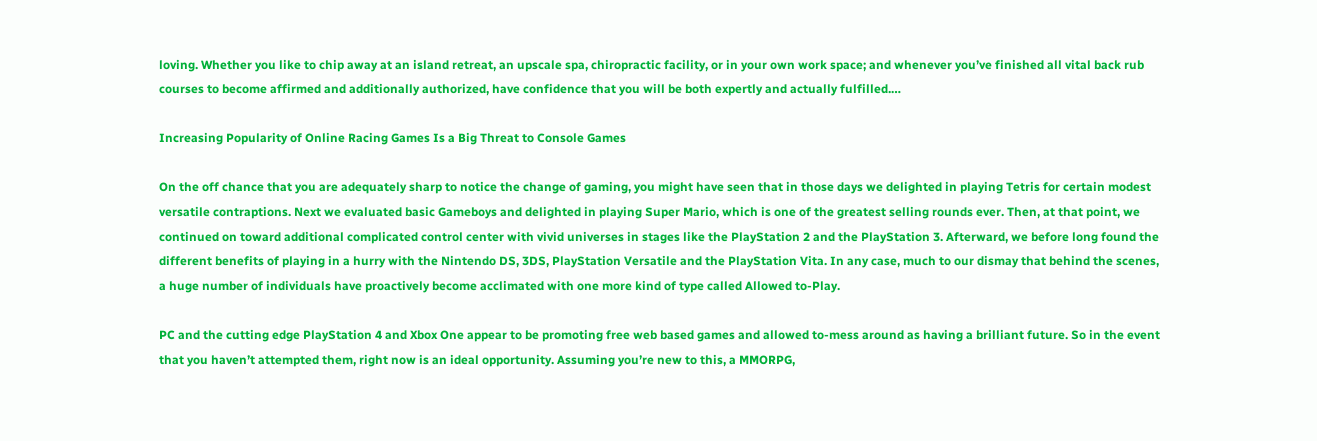loving. Whether you like to chip away at an island retreat, an upscale spa, chiropractic facility, or in your own work space; and whenever you’ve finished all vital back rub courses to become affirmed and additionally authorized, have confidence that you will be both expertly and actually fulfilled.…

Increasing Popularity of Online Racing Games Is a Big Threat to Console Games

On the off chance that you are adequately sharp to notice the change of gaming, you might have seen that in those days we delighted in playing Tetris for certain modest versatile contraptions. Next we evaluated basic Gameboys and delighted in playing Super Mario, which is one of the greatest selling rounds ever. Then, at that point, we continued on toward additional complicated control center with vivid universes in stages like the PlayStation 2 and the PlayStation 3. Afterward, we before long found the different benefits of playing in a hurry with the Nintendo DS, 3DS, PlayStation Versatile and the PlayStation Vita. In any case, much to our dismay that behind the scenes, a huge number of individuals have proactively become acclimated with one more kind of type called Allowed to-Play.

PC and the cutting edge PlayStation 4 and Xbox One appear to be promoting free web based games and allowed to-mess around as having a brilliant future. So in the event that you haven’t attempted them, right now is an ideal opportunity. Assuming you’re new to this, a MMORPG,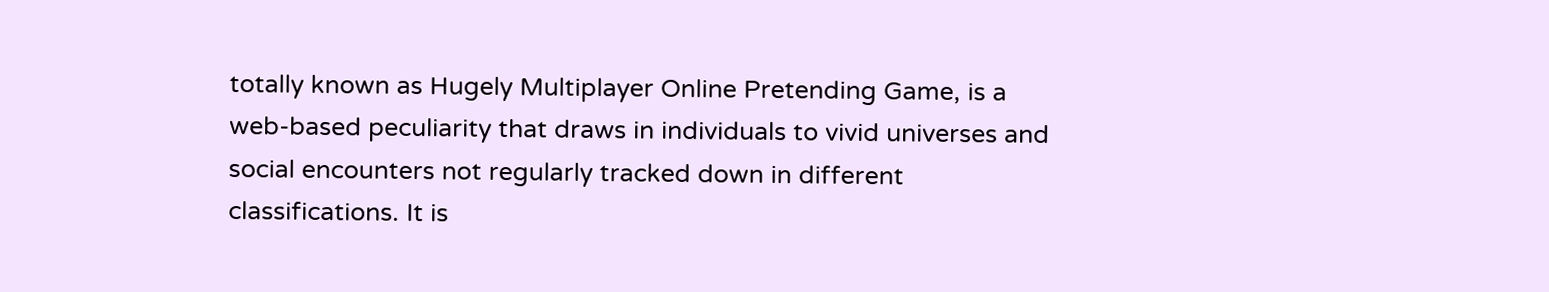totally known as Hugely Multiplayer Online Pretending Game, is a web-based peculiarity that draws in individuals to vivid universes and social encounters not regularly tracked down in different classifications. It is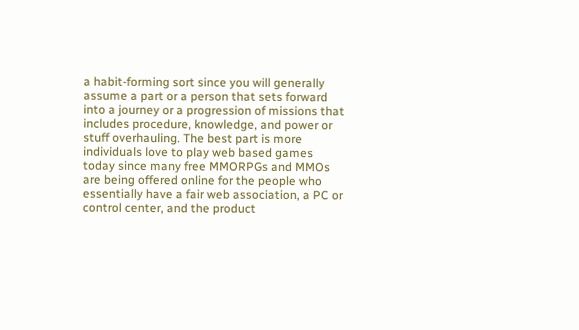a habit-forming sort since you will generally assume a part or a person that sets forward into a journey or a progression of missions that includes procedure, knowledge, and power or stuff overhauling. The best part is more individuals love to play web based games today since many free MMORPGs and MMOs are being offered online for the people who essentially have a fair web association, a PC or control center, and the product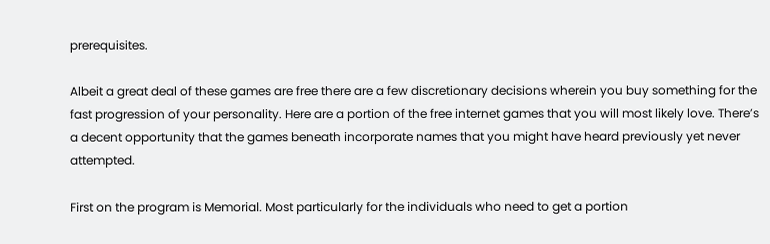prerequisites.

Albeit a great deal of these games are free there are a few discretionary decisions wherein you buy something for the fast progression of your personality. Here are a portion of the free internet games that you will most likely love. There’s a decent opportunity that the games beneath incorporate names that you might have heard previously yet never attempted.

First on the program is Memorial. Most particularly for the individuals who need to get a portion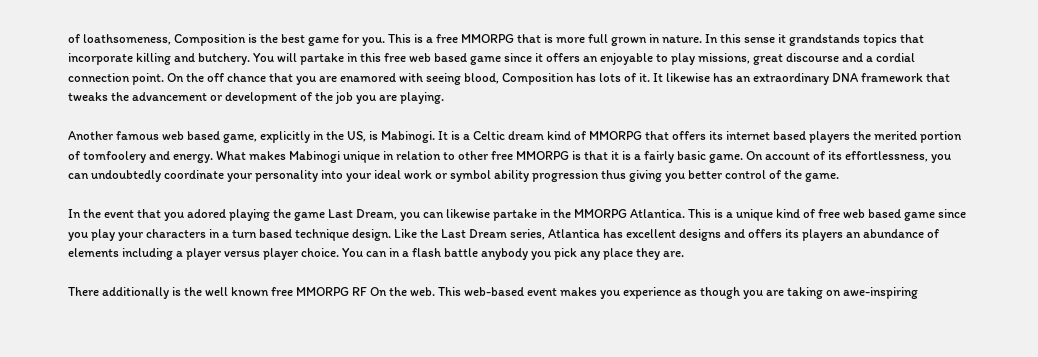of loathsomeness, Composition is the best game for you. This is a free MMORPG that is more full grown in nature. In this sense it grandstands topics that incorporate killing and butchery. You will partake in this free web based game since it offers an enjoyable to play missions, great discourse and a cordial connection point. On the off chance that you are enamored with seeing blood, Composition has lots of it. It likewise has an extraordinary DNA framework that tweaks the advancement or development of the job you are playing.

Another famous web based game, explicitly in the US, is Mabinogi. It is a Celtic dream kind of MMORPG that offers its internet based players the merited portion of tomfoolery and energy. What makes Mabinogi unique in relation to other free MMORPG is that it is a fairly basic game. On account of its effortlessness, you can undoubtedly coordinate your personality into your ideal work or symbol ability progression thus giving you better control of the game.

In the event that you adored playing the game Last Dream, you can likewise partake in the MMORPG Atlantica. This is a unique kind of free web based game since you play your characters in a turn based technique design. Like the Last Dream series, Atlantica has excellent designs and offers its players an abundance of elements including a player versus player choice. You can in a flash battle anybody you pick any place they are.

There additionally is the well known free MMORPG RF On the web. This web-based event makes you experience as though you are taking on awe-inspiring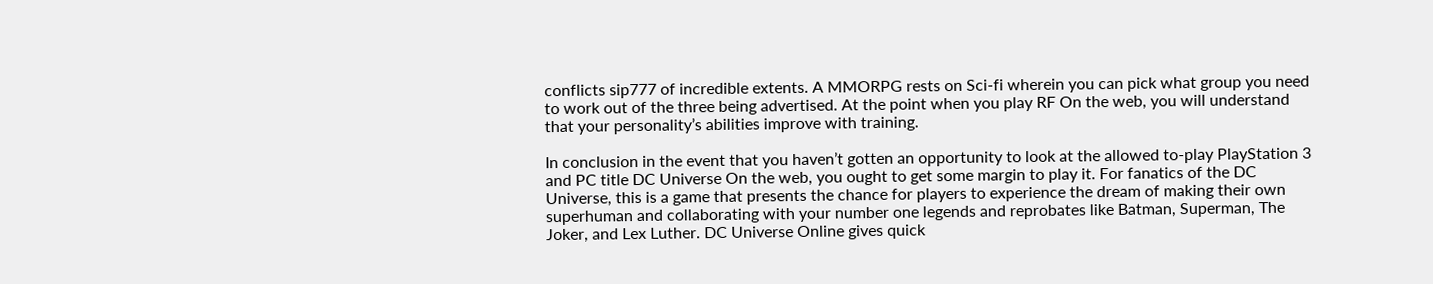conflicts sip777 of incredible extents. A MMORPG rests on Sci-fi wherein you can pick what group you need to work out of the three being advertised. At the point when you play RF On the web, you will understand that your personality’s abilities improve with training.

In conclusion in the event that you haven’t gotten an opportunity to look at the allowed to-play PlayStation 3 and PC title DC Universe On the web, you ought to get some margin to play it. For fanatics of the DC Universe, this is a game that presents the chance for players to experience the dream of making their own superhuman and collaborating with your number one legends and reprobates like Batman, Superman, The Joker, and Lex Luther. DC Universe Online gives quick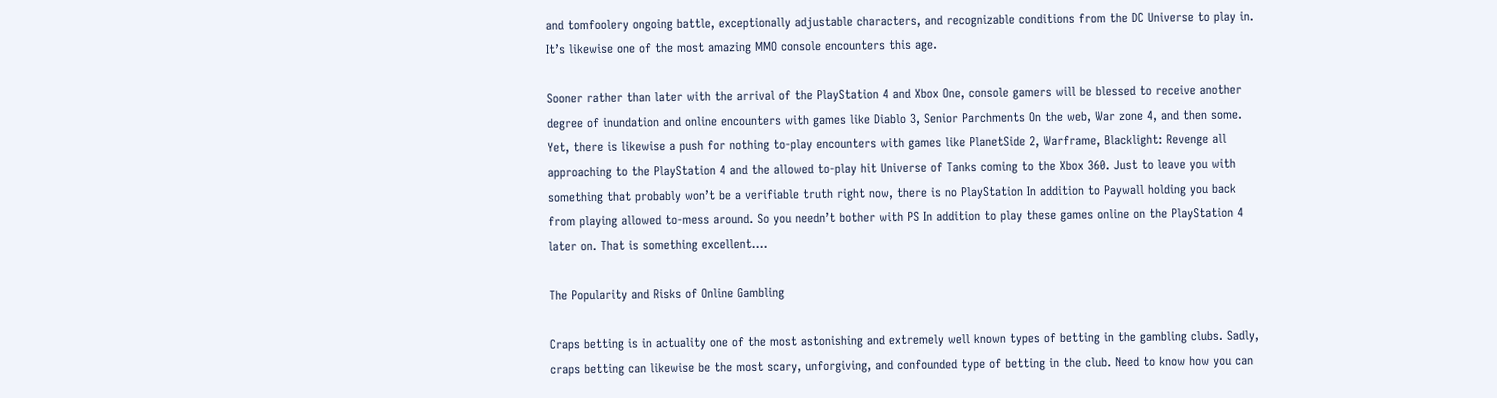and tomfoolery ongoing battle, exceptionally adjustable characters, and recognizable conditions from the DC Universe to play in. It’s likewise one of the most amazing MMO console encounters this age.

Sooner rather than later with the arrival of the PlayStation 4 and Xbox One, console gamers will be blessed to receive another degree of inundation and online encounters with games like Diablo 3, Senior Parchments On the web, War zone 4, and then some. Yet, there is likewise a push for nothing to-play encounters with games like PlanetSide 2, Warframe, Blacklight: Revenge all approaching to the PlayStation 4 and the allowed to-play hit Universe of Tanks coming to the Xbox 360. Just to leave you with something that probably won’t be a verifiable truth right now, there is no PlayStation In addition to Paywall holding you back from playing allowed to-mess around. So you needn’t bother with PS In addition to play these games online on the PlayStation 4 later on. That is something excellent.…

The Popularity and Risks of Online Gambling

Craps betting is in actuality one of the most astonishing and extremely well known types of betting in the gambling clubs. Sadly, craps betting can likewise be the most scary, unforgiving, and confounded type of betting in the club. Need to know how you can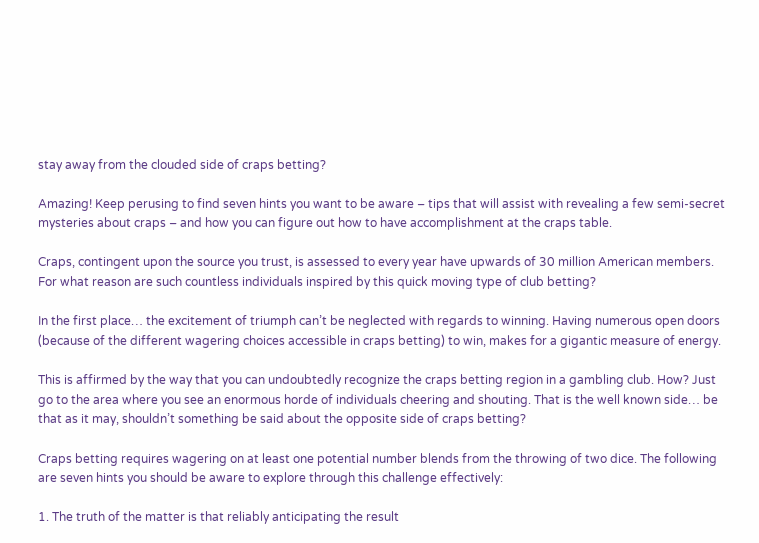stay away from the clouded side of craps betting?

Amazing! Keep perusing to find seven hints you want to be aware – tips that will assist with revealing a few semi-secret mysteries about craps – and how you can figure out how to have accomplishment at the craps table.

Craps, contingent upon the source you trust, is assessed to every year have upwards of 30 million American members. For what reason are such countless individuals inspired by this quick moving type of club betting?

In the first place… the excitement of triumph can’t be neglected with regards to winning. Having numerous open doors (because of the different wagering choices accessible in craps betting) to win, makes for a gigantic measure of energy.

This is affirmed by the way that you can undoubtedly recognize the craps betting region in a gambling club. How? Just go to the area where you see an enormous horde of individuals cheering and shouting. That is the well known side… be that as it may, shouldn’t something be said about the opposite side of craps betting?

Craps betting requires wagering on at least one potential number blends from the throwing of two dice. The following are seven hints you should be aware to explore through this challenge effectively:

1. The truth of the matter is that reliably anticipating the result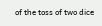of the toss of two dice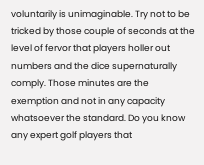voluntarily is unimaginable. Try not to be tricked by those couple of seconds at the level of fervor that players holler out numbers and the dice supernaturally comply. Those minutes are the exemption and not in any capacity whatsoever the standard. Do you know any expert golf players that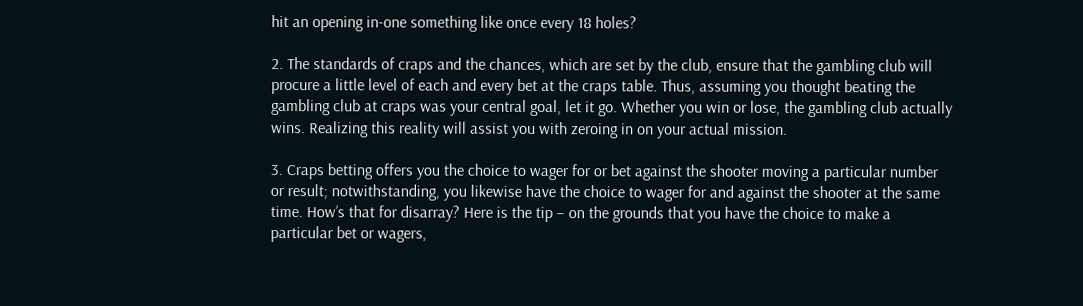hit an opening in-one something like once every 18 holes?

2. The standards of craps and the chances, which are set by the club, ensure that the gambling club will procure a little level of each and every bet at the craps table. Thus, assuming you thought beating the gambling club at craps was your central goal, let it go. Whether you win or lose, the gambling club actually wins. Realizing this reality will assist you with zeroing in on your actual mission.

3. Craps betting offers you the choice to wager for or bet against the shooter moving a particular number or result; notwithstanding, you likewise have the choice to wager for and against the shooter at the same time. How’s that for disarray? Here is the tip – on the grounds that you have the choice to make a particular bet or wagers,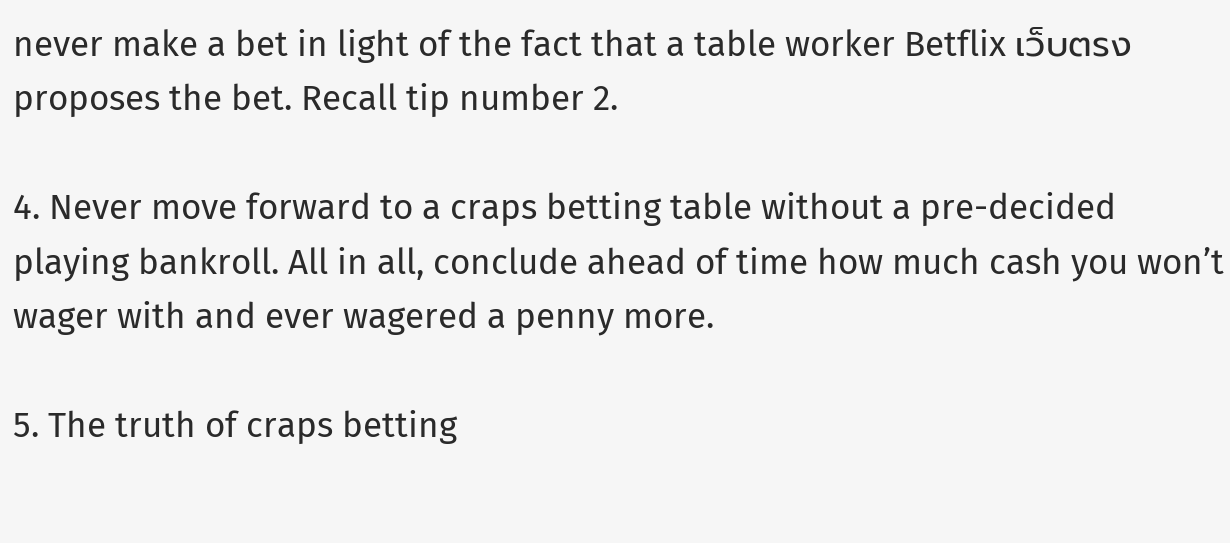never make a bet in light of the fact that a table worker Betflix เว็บตรง proposes the bet. Recall tip number 2.

4. Never move forward to a craps betting table without a pre-decided playing bankroll. All in all, conclude ahead of time how much cash you won’t wager with and ever wagered a penny more.

5. The truth of craps betting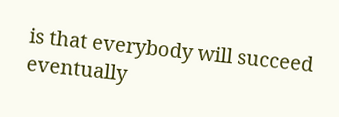is that everybody will succeed eventually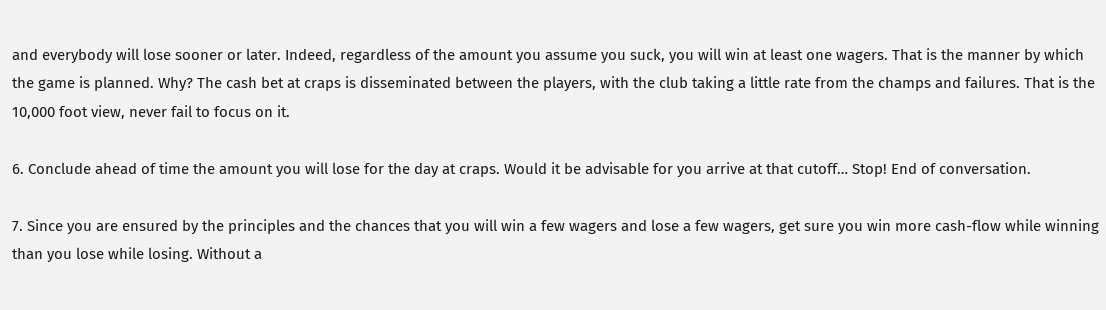and everybody will lose sooner or later. Indeed, regardless of the amount you assume you suck, you will win at least one wagers. That is the manner by which the game is planned. Why? The cash bet at craps is disseminated between the players, with the club taking a little rate from the champs and failures. That is the 10,000 foot view, never fail to focus on it.

6. Conclude ahead of time the amount you will lose for the day at craps. Would it be advisable for you arrive at that cutoff… Stop! End of conversation.

7. Since you are ensured by the principles and the chances that you will win a few wagers and lose a few wagers, get sure you win more cash-flow while winning than you lose while losing. Without a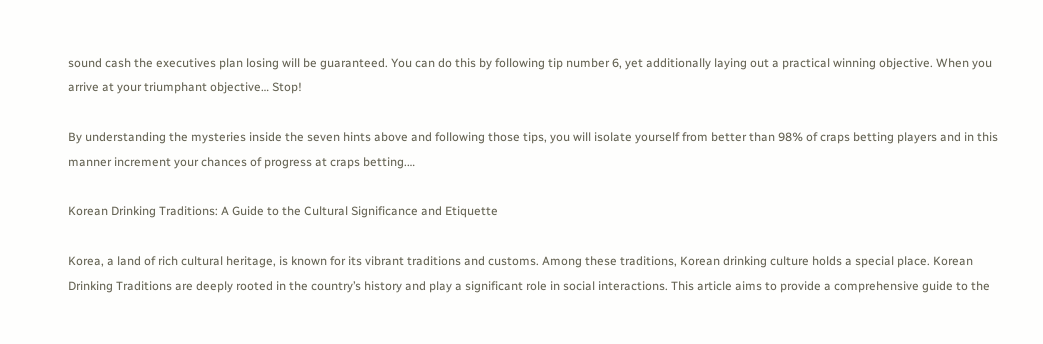sound cash the executives plan losing will be guaranteed. You can do this by following tip number 6, yet additionally laying out a practical winning objective. When you arrive at your triumphant objective… Stop!

By understanding the mysteries inside the seven hints above and following those tips, you will isolate yourself from better than 98% of craps betting players and in this manner increment your chances of progress at craps betting.…

Korean Drinking Traditions: A Guide to the Cultural Significance and Etiquette

Korea, a land of rich cultural heritage, is known for its vibrant traditions and customs. Among these traditions, Korean drinking culture holds a special place. Korean Drinking Traditions are deeply rooted in the country’s history and play a significant role in social interactions. This article aims to provide a comprehensive guide to the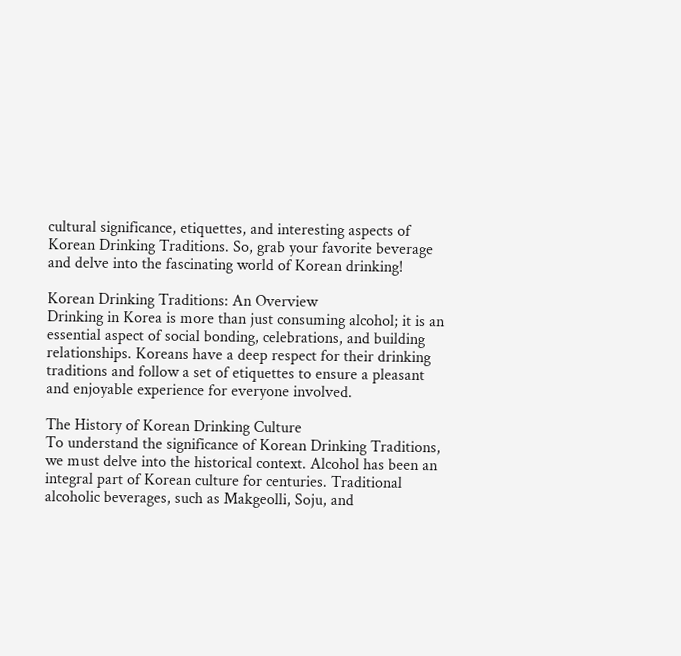cultural significance, etiquettes, and interesting aspects of Korean Drinking Traditions. So, grab your favorite beverage and delve into the fascinating world of Korean drinking!

Korean Drinking Traditions: An Overview
Drinking in Korea is more than just consuming alcohol; it is an essential aspect of social bonding, celebrations, and building relationships. Koreans have a deep respect for their drinking traditions and follow a set of etiquettes to ensure a pleasant and enjoyable experience for everyone involved.

The History of Korean Drinking Culture
To understand the significance of Korean Drinking Traditions, we must delve into the historical context. Alcohol has been an integral part of Korean culture for centuries. Traditional alcoholic beverages, such as Makgeolli, Soju, and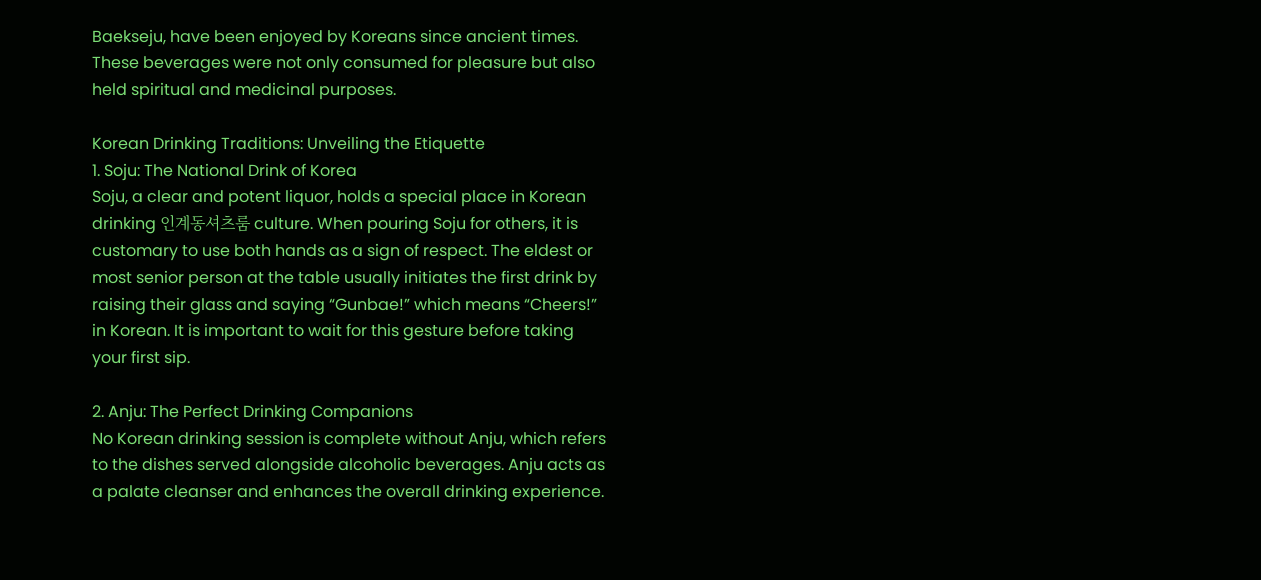Baekseju, have been enjoyed by Koreans since ancient times. These beverages were not only consumed for pleasure but also held spiritual and medicinal purposes.

Korean Drinking Traditions: Unveiling the Etiquette
1. Soju: The National Drink of Korea
Soju, a clear and potent liquor, holds a special place in Korean drinking 인계동셔츠룸 culture. When pouring Soju for others, it is customary to use both hands as a sign of respect. The eldest or most senior person at the table usually initiates the first drink by raising their glass and saying “Gunbae!” which means “Cheers!” in Korean. It is important to wait for this gesture before taking your first sip.

2. Anju: The Perfect Drinking Companions
No Korean drinking session is complete without Anju, which refers to the dishes served alongside alcoholic beverages. Anju acts as a palate cleanser and enhances the overall drinking experience.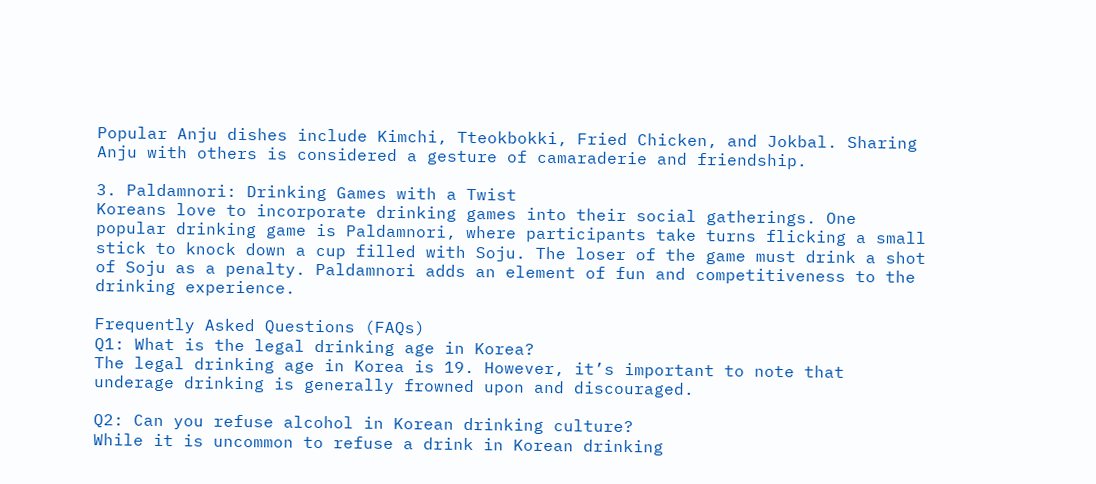Popular Anju dishes include Kimchi, Tteokbokki, Fried Chicken, and Jokbal. Sharing Anju with others is considered a gesture of camaraderie and friendship.

3. Paldamnori: Drinking Games with a Twist
Koreans love to incorporate drinking games into their social gatherings. One popular drinking game is Paldamnori, where participants take turns flicking a small stick to knock down a cup filled with Soju. The loser of the game must drink a shot of Soju as a penalty. Paldamnori adds an element of fun and competitiveness to the drinking experience.

Frequently Asked Questions (FAQs)
Q1: What is the legal drinking age in Korea?
The legal drinking age in Korea is 19. However, it’s important to note that underage drinking is generally frowned upon and discouraged.

Q2: Can you refuse alcohol in Korean drinking culture?
While it is uncommon to refuse a drink in Korean drinking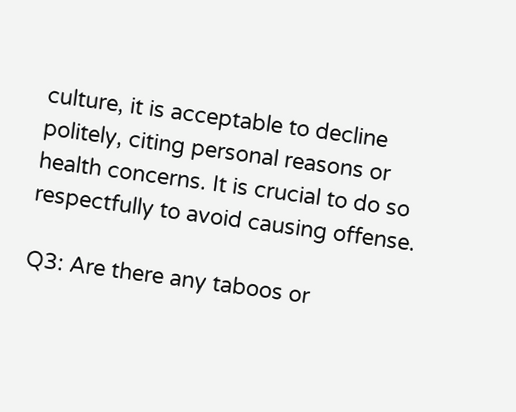culture, it is acceptable to decline politely, citing personal reasons or health concerns. It is crucial to do so respectfully to avoid causing offense.

Q3: Are there any taboos or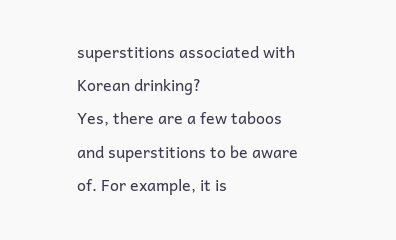superstitions associated with Korean drinking?
Yes, there are a few taboos and superstitions to be aware of. For example, it is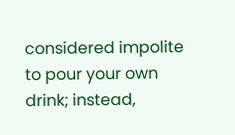considered impolite to pour your own drink; instead,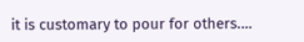it is customary to pour for others.…